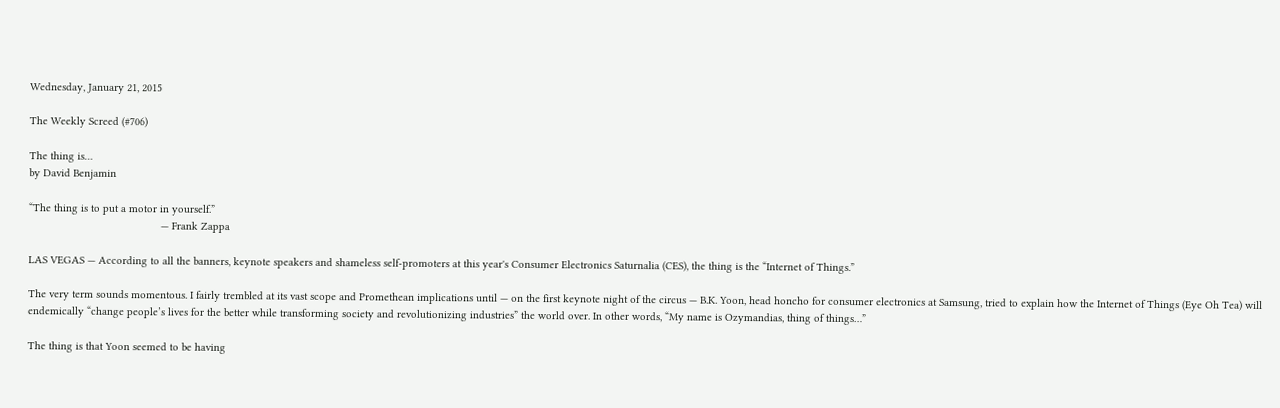Wednesday, January 21, 2015

The Weekly Screed (#706)

The thing is…
by David Benjamin

“The thing is to put a motor in yourself.”
                                            — Frank Zappa

LAS VEGAS — According to all the banners, keynote speakers and shameless self-promoters at this year's Consumer Electronics Saturnalia (CES), the thing is the “Internet of Things.”

The very term sounds momentous. I fairly trembled at its vast scope and Promethean implications until — on the first keynote night of the circus — B.K. Yoon, head honcho for consumer electronics at Samsung, tried to explain how the Internet of Things (Eye Oh Tea) will endemically “change people’s lives for the better while transforming society and revolutionizing industries” the world over. In other words, “My name is Ozymandias, thing of things…”

The thing is that Yoon seemed to be having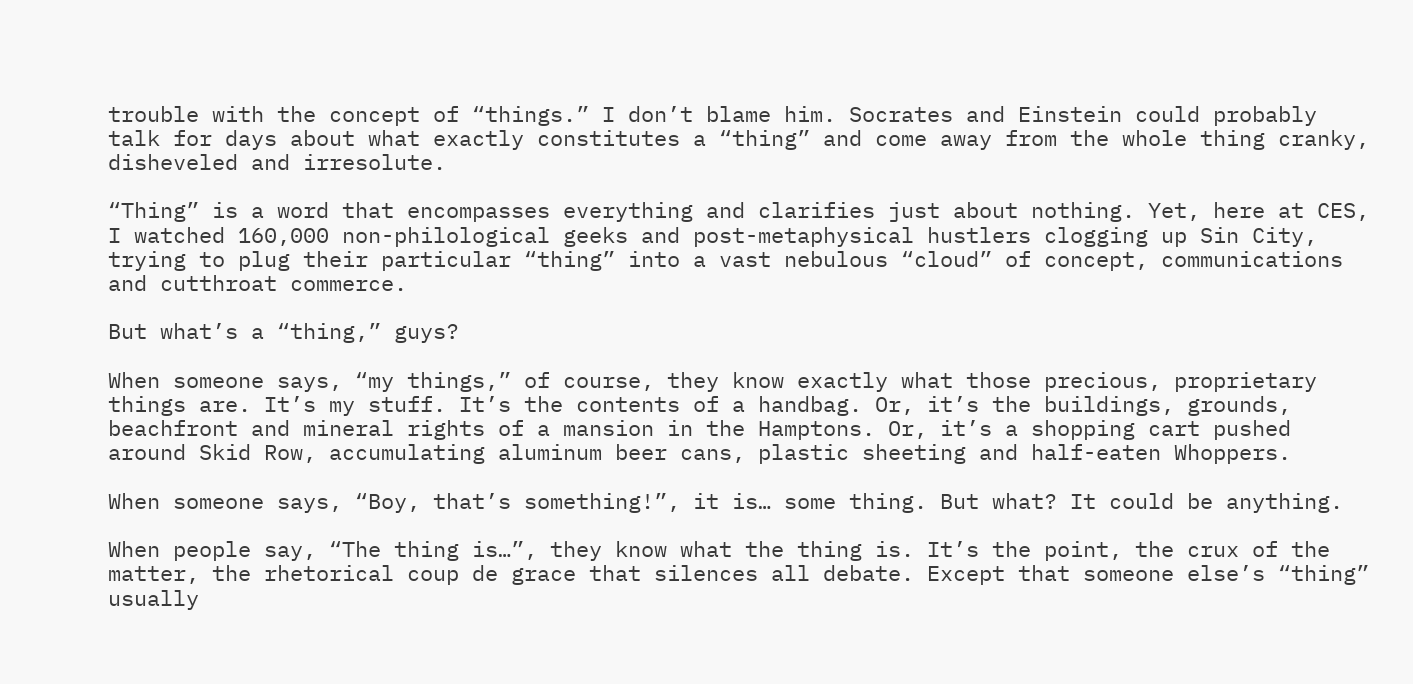trouble with the concept of “things.” I don’t blame him. Socrates and Einstein could probably talk for days about what exactly constitutes a “thing” and come away from the whole thing cranky, disheveled and irresolute.

“Thing” is a word that encompasses everything and clarifies just about nothing. Yet, here at CES, I watched 160,000 non-philological geeks and post-metaphysical hustlers clogging up Sin City, trying to plug their particular “thing” into a vast nebulous “cloud” of concept, communications and cutthroat commerce.

But what’s a “thing,” guys?

When someone says, “my things,” of course, they know exactly what those precious, proprietary things are. It’s my stuff. It’s the contents of a handbag. Or, it’s the buildings, grounds, beachfront and mineral rights of a mansion in the Hamptons. Or, it’s a shopping cart pushed around Skid Row, accumulating aluminum beer cans, plastic sheeting and half-eaten Whoppers.

When someone says, “Boy, that’s something!”, it is… some thing. But what? It could be anything.

When people say, “The thing is…”, they know what the thing is. It’s the point, the crux of the matter, the rhetorical coup de grace that silences all debate. Except that someone else’s “thing” usually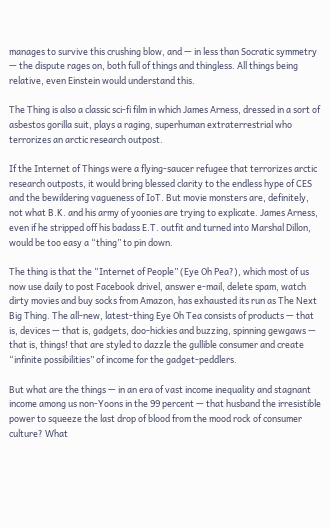manages to survive this crushing blow, and — in less than Socratic symmetry — the dispute rages on, both full of things and thingless. All things being relative, even Einstein would understand this.

The Thing is also a classic sci-fi film in which James Arness, dressed in a sort of asbestos gorilla suit, plays a raging, superhuman extraterrestrial who terrorizes an arctic research outpost.

If the Internet of Things were a flying-saucer refugee that terrorizes arctic research outposts, it would bring blessed clarity to the endless hype of CES and the bewildering vagueness of IoT. But movie monsters are, definitely, not what B.K. and his army of yoonies are trying to explicate. James Arness, even if he stripped off his badass E.T. outfit and turned into Marshal Dillon, would be too easy a “thing” to pin down.

The thing is that the “Internet of People” (Eye Oh Pea?), which most of us now use daily to post Facebook drivel, answer e-mail, delete spam, watch dirty movies and buy socks from Amazon, has exhausted its run as The Next Big Thing. The all-new, latest-thing Eye Oh Tea consists of products — that is, devices — that is, gadgets, doo-hickies and buzzing, spinning gewgaws — that is, things! that are styled to dazzle the gullible consumer and create “infinite possibilities” of income for the gadget-peddlers.

But what are the things — in an era of vast income inequality and stagnant income among us non-Yoons in the 99 percent — that husband the irresistible power to squeeze the last drop of blood from the mood rock of consumer culture? What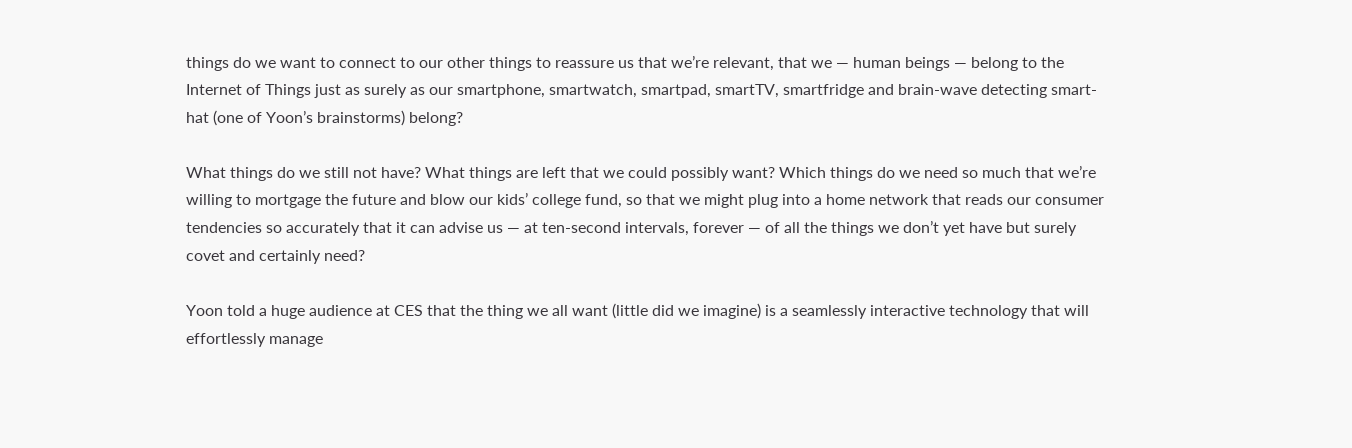things do we want to connect to our other things to reassure us that we’re relevant, that we — human beings — belong to the Internet of Things just as surely as our smartphone, smartwatch, smartpad, smartTV, smartfridge and brain-wave detecting smart-hat (one of Yoon’s brainstorms) belong?

What things do we still not have? What things are left that we could possibly want? Which things do we need so much that we’re willing to mortgage the future and blow our kids’ college fund, so that we might plug into a home network that reads our consumer tendencies so accurately that it can advise us — at ten-second intervals, forever — of all the things we don’t yet have but surely covet and certainly need?

Yoon told a huge audience at CES that the thing we all want (little did we imagine) is a seamlessly interactive technology that will effortlessly manage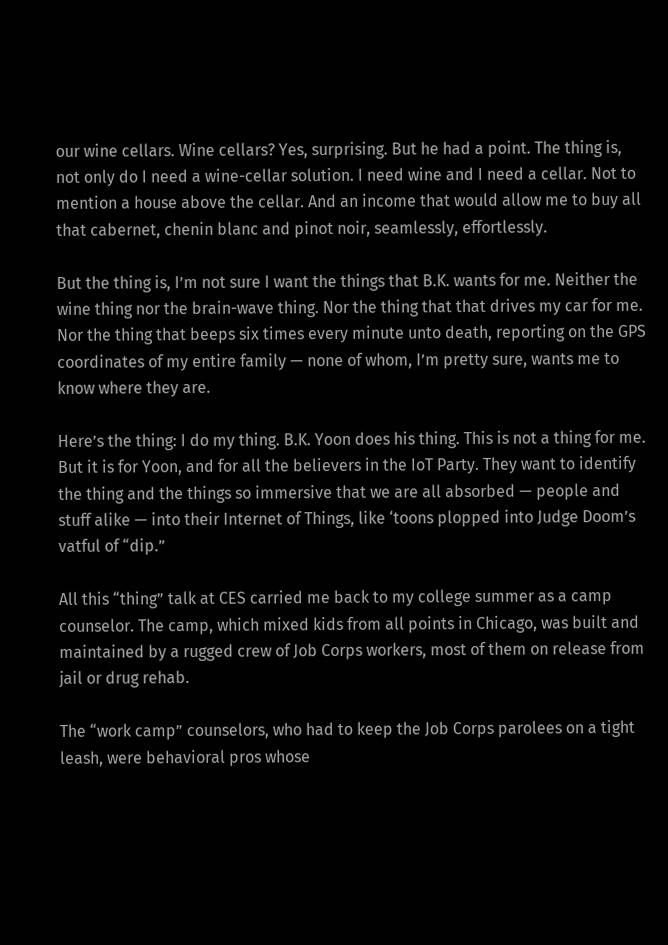our wine cellars. Wine cellars? Yes, surprising. But he had a point. The thing is, not only do I need a wine-cellar solution. I need wine and I need a cellar. Not to mention a house above the cellar. And an income that would allow me to buy all that cabernet, chenin blanc and pinot noir, seamlessly, effortlessly.

But the thing is, I’m not sure I want the things that B.K. wants for me. Neither the wine thing nor the brain-wave thing. Nor the thing that that drives my car for me. Nor the thing that beeps six times every minute unto death, reporting on the GPS coordinates of my entire family — none of whom, I’m pretty sure, wants me to know where they are.

Here’s the thing: I do my thing. B.K. Yoon does his thing. This is not a thing for me. But it is for Yoon, and for all the believers in the IoT Party. They want to identify the thing and the things so immersive that we are all absorbed — people and stuff alike — into their Internet of Things, like ‘toons plopped into Judge Doom’s vatful of “dip.”

All this “thing” talk at CES carried me back to my college summer as a camp counselor. The camp, which mixed kids from all points in Chicago, was built and maintained by a rugged crew of Job Corps workers, most of them on release from jail or drug rehab.

The “work camp” counselors, who had to keep the Job Corps parolees on a tight leash, were behavioral pros whose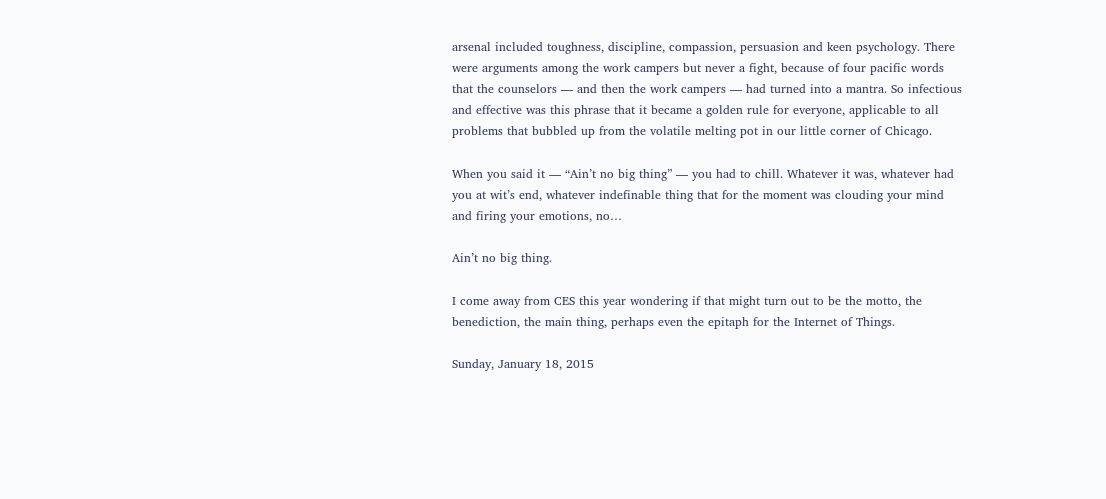arsenal included toughness, discipline, compassion, persuasion and keen psychology. There were arguments among the work campers but never a fight, because of four pacific words that the counselors — and then the work campers — had turned into a mantra. So infectious and effective was this phrase that it became a golden rule for everyone, applicable to all problems that bubbled up from the volatile melting pot in our little corner of Chicago.

When you said it — “Ain’t no big thing” — you had to chill. Whatever it was, whatever had you at wit’s end, whatever indefinable thing that for the moment was clouding your mind and firing your emotions, no…

Ain’t no big thing.

I come away from CES this year wondering if that might turn out to be the motto, the benediction, the main thing, perhaps even the epitaph for the Internet of Things.

Sunday, January 18, 2015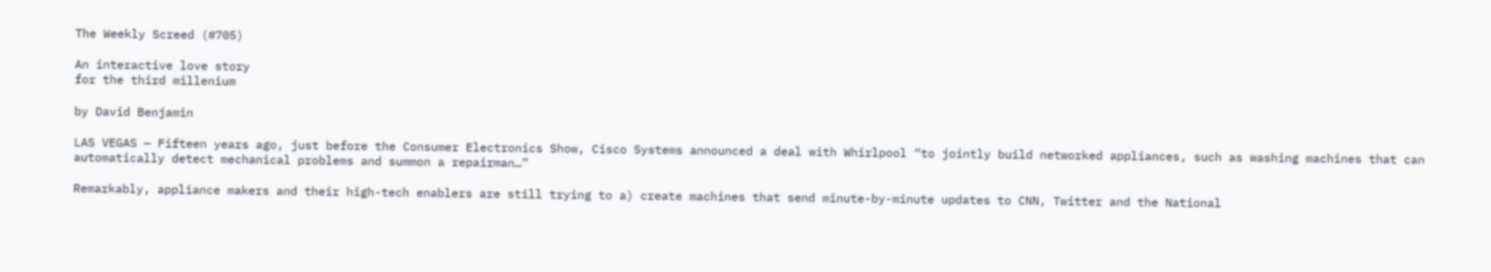The Weekly Screed (#705)

An interactive love story
for the third millenium

by David Benjamin

LAS VEGAS — Fifteen years ago, just before the Consumer Electronics Show, Cisco Systems announced a deal with Whirlpool “to jointly build networked appliances, such as washing machines that can automatically detect mechanical problems and summon a repairman…”

Remarkably, appliance makers and their high-tech enablers are still trying to a) create machines that send minute-by-minute updates to CNN, Twitter and the National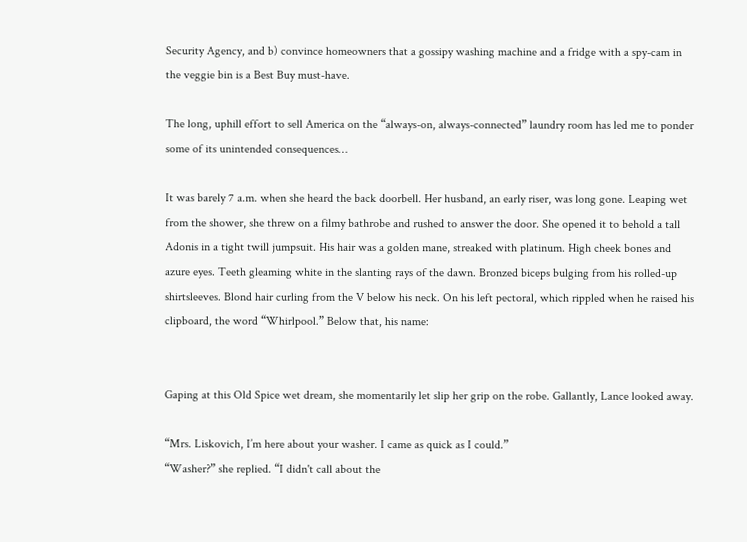Security Agency, and b) convince homeowners that a gossipy washing machine and a fridge with a spy-cam in the veggie bin is a Best Buy must-have.

The long, uphill effort to sell America on the “always-on, always-connected” laundry room has led me to ponder some of its unintended consequences…

It was barely 7 a.m. when she heard the back doorbell. Her husband, an early riser, was long gone. Leaping wet from the shower, she threw on a filmy bathrobe and rushed to answer the door. She opened it to behold a tall Adonis in a tight twill jumpsuit. His hair was a golden mane, streaked with platinum. High cheek bones and azure eyes. Teeth gleaming white in the slanting rays of the dawn. Bronzed biceps bulging from his rolled-up shirtsleeves. Blond hair curling from the V below his neck. On his left pectoral, which rippled when he raised his clipboard, the word “Whirlpool.” Below that, his name:


Gaping at this Old Spice wet dream, she momentarily let slip her grip on the robe. Gallantly, Lance looked away.

“Mrs. Liskovich, I’m here about your washer. I came as quick as I could.”
“Washer?” she replied. “I didn't call about the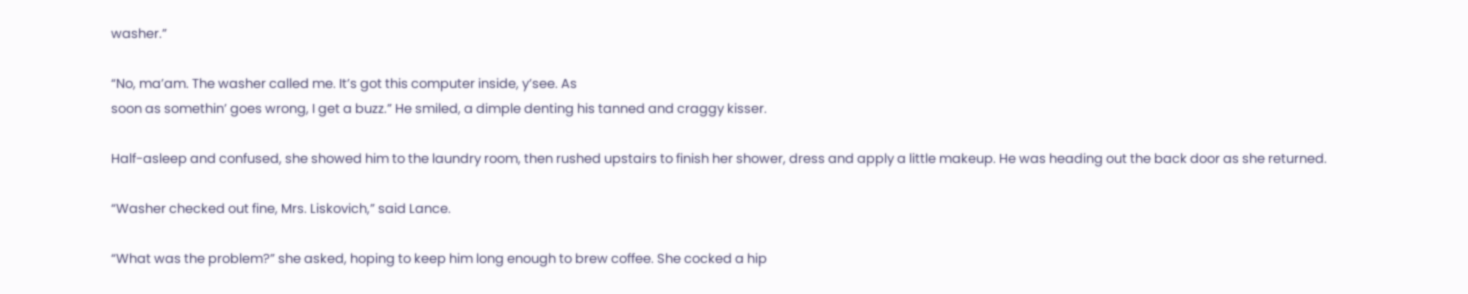washer.”

“No, ma’am. The washer called me. It’s got this computer inside, y’see. As
soon as somethin’ goes wrong, I get a buzz.” He smiled, a dimple denting his tanned and craggy kisser.

Half-asleep and confused, she showed him to the laundry room, then rushed upstairs to finish her shower, dress and apply a little makeup. He was heading out the back door as she returned.

“Washer checked out fine, Mrs. Liskovich,” said Lance.

“What was the problem?” she asked, hoping to keep him long enough to brew coffee. She cocked a hip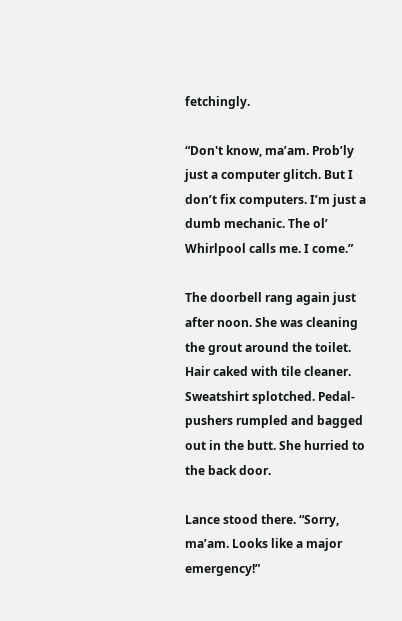fetchingly.

“Don't know, ma’am. Prob’ly just a computer glitch. But I don’t fix computers. I’m just a dumb mechanic. The ol’ Whirlpool calls me. I come.”

The doorbell rang again just after noon. She was cleaning the grout around the toilet. Hair caked with tile cleaner. Sweatshirt splotched. Pedal-pushers rumpled and bagged out in the butt. She hurried to the back door.

Lance stood there. “Sorry, ma’am. Looks like a major emergency!”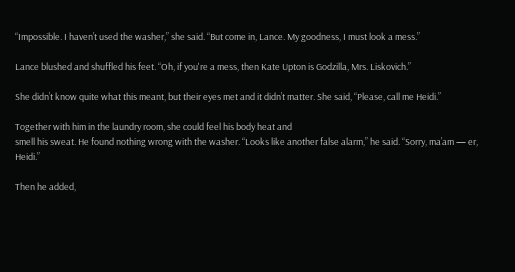“Impossible. I haven’t used the washer,” she said. “But come in, Lance. My goodness, I must look a mess.”

Lance blushed and shuffled his feet. “Oh, if you're a mess, then Kate Upton is Godzilla, Mrs. Liskovich.”

She didn’t know quite what this meant, but their eyes met and it didn’t matter. She said, “Please, call me Heidi.”

Together with him in the laundry room, she could feel his body heat and
smell his sweat. He found nothing wrong with the washer. “Looks like another false alarm,” he said. “Sorry, ma’am — er, Heidi.”

Then he added,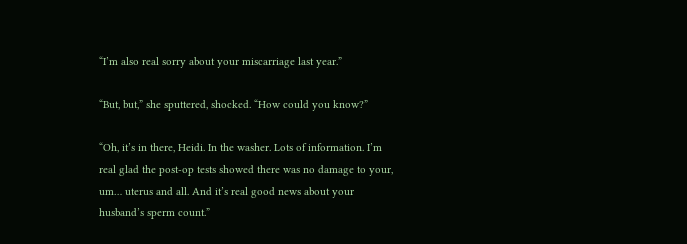“I’m also real sorry about your miscarriage last year.”

“But, but,” she sputtered, shocked. “How could you know?”

“Oh, it’s in there, Heidi. In the washer. Lots of information. I’m real glad the post-op tests showed there was no damage to your, um… uterus and all. And it’s real good news about your husband’s sperm count.”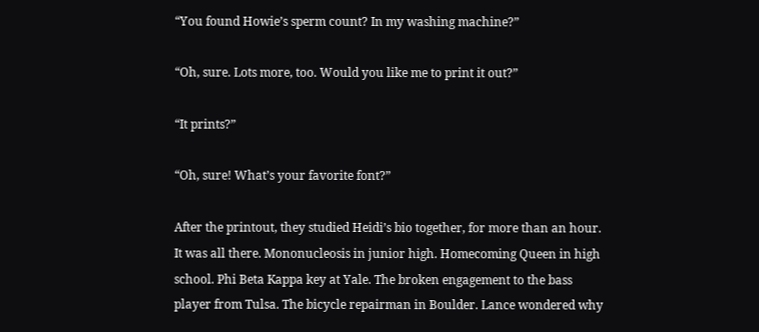“You found Howie’s sperm count? In my washing machine?”

“Oh, sure. Lots more, too. Would you like me to print it out?”

“It prints?”

“Oh, sure! What’s your favorite font?”

After the printout, they studied Heidi’s bio together, for more than an hour. It was all there. Mononucleosis in junior high. Homecoming Queen in high school. Phi Beta Kappa key at Yale. The broken engagement to the bass player from Tulsa. The bicycle repairman in Boulder. Lance wondered why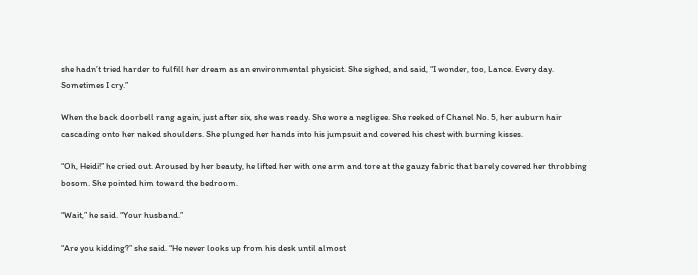she hadn’t tried harder to fulfill her dream as an environmental physicist. She sighed, and said, “I wonder, too, Lance. Every day. Sometimes I cry.”

When the back doorbell rang again, just after six, she was ready. She wore a negligee. She reeked of Chanel No. 5, her auburn hair cascading onto her naked shoulders. She plunged her hands into his jumpsuit and covered his chest with burning kisses.

“Oh, Heidi!” he cried out. Aroused by her beauty, he lifted her with one arm and tore at the gauzy fabric that barely covered her throbbing bosom. She pointed him toward the bedroom.

“Wait,” he said. “Your husband.”

“Are you kidding?” she said. “He never looks up from his desk until almost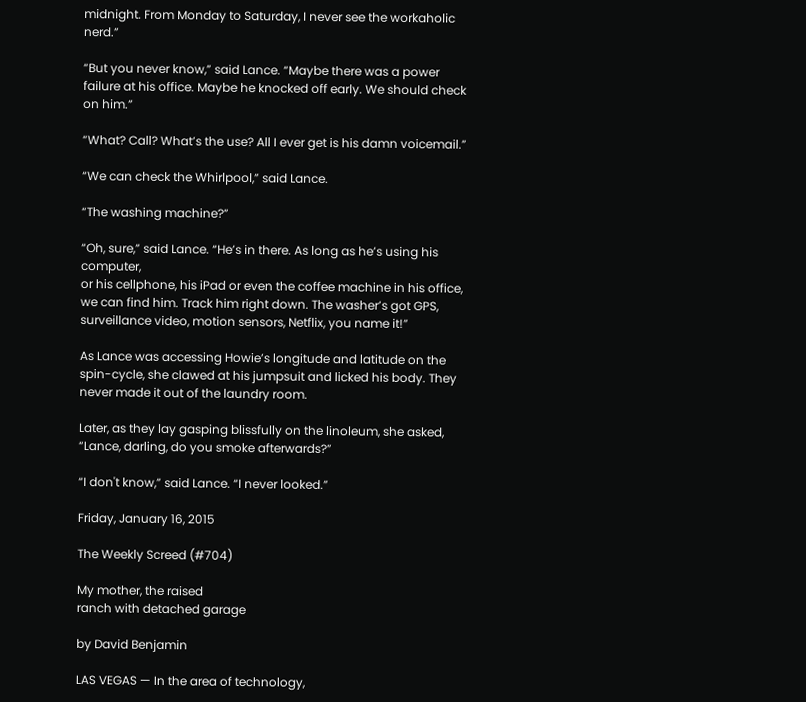midnight. From Monday to Saturday, I never see the workaholic nerd.”

“But you never know,” said Lance. “Maybe there was a power failure at his office. Maybe he knocked off early. We should check on him.”

“What? Call? What’s the use? All I ever get is his damn voicemail.”

“We can check the Whirlpool,” said Lance.

“The washing machine?”

“Oh, sure,” said Lance. “He’s in there. As long as he’s using his computer,
or his cellphone, his iPad or even the coffee machine in his office, we can find him. Track him right down. The washer’s got GPS, surveillance video, motion sensors, Netflix, you name it!”

As Lance was accessing Howie’s longitude and latitude on the spin-cycle, she clawed at his jumpsuit and licked his body. They never made it out of the laundry room.

Later, as they lay gasping blissfully on the linoleum, she asked, “Lance, darling, do you smoke afterwards?”

“I don't know,” said Lance. “I never looked.”

Friday, January 16, 2015

The Weekly Screed (#704)

My mother, the raised
ranch with detached garage

by David Benjamin

LAS VEGAS — In the area of technology,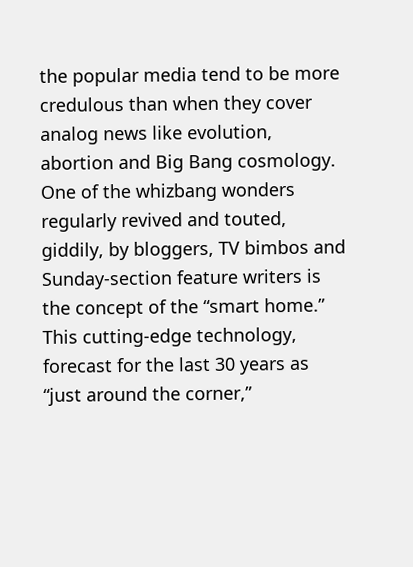the popular media tend to be more credulous than when they cover analog news like evolution, abortion and Big Bang cosmology. One of the whizbang wonders regularly revived and touted, giddily, by bloggers, TV bimbos and Sunday-section feature writers is the concept of the “smart home.” This cutting-edge technology, forecast for the last 30 years as “just around the corner,”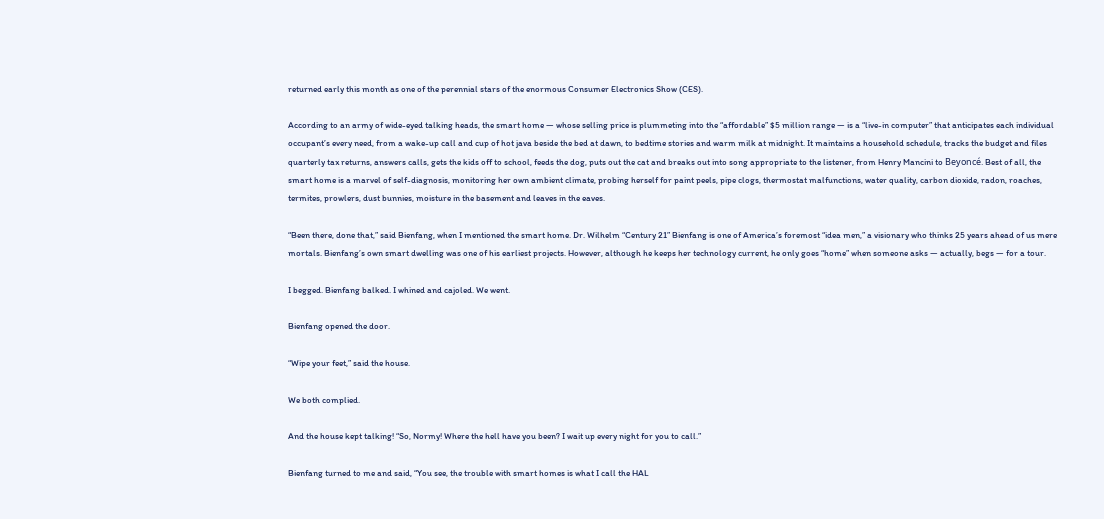returned early this month as one of the perennial stars of the enormous Consumer Electronics Show (CES).

According to an army of wide-eyed talking heads, the smart home — whose selling price is plummeting into the “affordable” $5 million range — is a “live-in computer” that anticipates each individual occupant’s every need, from a wake-up call and cup of hot java beside the bed at dawn, to bedtime stories and warm milk at midnight. It maintains a household schedule, tracks the budget and files quarterly tax returns, answers calls, gets the kids off to school, feeds the dog, puts out the cat and breaks out into song appropriate to the listener, from Henry Mancini to Beyoncé. Best of all, the smart home is a marvel of self-diagnosis, monitoring her own ambient climate, probing herself for paint peels, pipe clogs, thermostat malfunctions, water quality, carbon dioxide, radon, roaches, termites, prowlers, dust bunnies, moisture in the basement and leaves in the eaves.

“Been there, done that,” said Bienfang, when I mentioned the smart home. Dr. Wilhelm “Century 21” Bienfang is one of America’s foremost “idea men,” a visionary who thinks 25 years ahead of us mere mortals. Bienfang’s own smart dwelling was one of his earliest projects. However, although he keeps her technology current, he only goes “home” when someone asks — actually, begs — for a tour.

I begged. Bienfang balked. I whined and cajoled. We went.

Bienfang opened the door.

“Wipe your feet,” said the house.

We both complied.

And the house kept talking! “So, Normy! Where the hell have you been? I wait up every night for you to call.”

Bienfang turned to me and said, “You see, the trouble with smart homes is what I call the HAL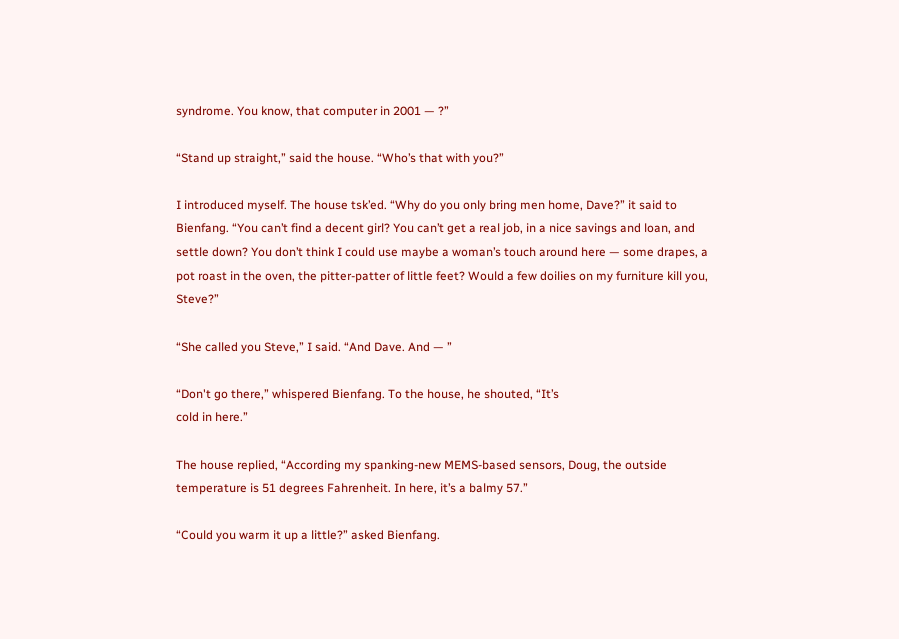syndrome. You know, that computer in 2001 — ?”

“Stand up straight,” said the house. “Who’s that with you?”

I introduced myself. The house tsk’ed. “Why do you only bring men home, Dave?” it said to Bienfang. “You can’t find a decent girl? You can’t get a real job, in a nice savings and loan, and settle down? You don’t think I could use maybe a woman’s touch around here — some drapes, a pot roast in the oven, the pitter-patter of little feet? Would a few doilies on my furniture kill you, Steve?”

“She called you Steve,” I said. “And Dave. And — ”

“Don't go there,” whispered Bienfang. To the house, he shouted, “It’s
cold in here.”

The house replied, “According my spanking-new MEMS-based sensors, Doug, the outside temperature is 51 degrees Fahrenheit. In here, it’s a balmy 57.”

“Could you warm it up a little?” asked Bienfang.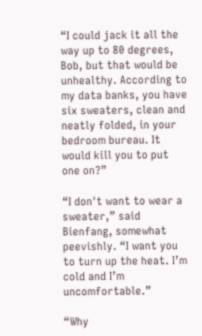“I could jack it all the way up to 80 degrees, Bob, but that would be unhealthy. According to my data banks, you have six sweaters, clean and neatly folded, in your bedroom bureau. It would kill you to put one on?”

“I don't want to wear a sweater,” said Bienfang, somewhat peevishly. “I want you to turn up the heat. I’m cold and I’m uncomfortable.”

“Why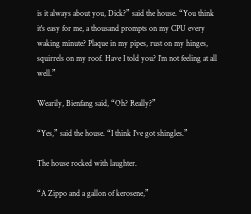is it always about you, Dick?” said the house. “You think it's easy for me, a thousand prompts on my CPU every waking minute? Plaque in my pipes, rust on my hinges, squirrels on my roof. Have I told you? I’m not feeling at all well.”

Wearily, Bienfang said, “Oh? Really?”

“Yes,” said the house. “I think I’ve got shingles.”

The house rocked with laughter.

“A Zippo and a gallon of kerosene,”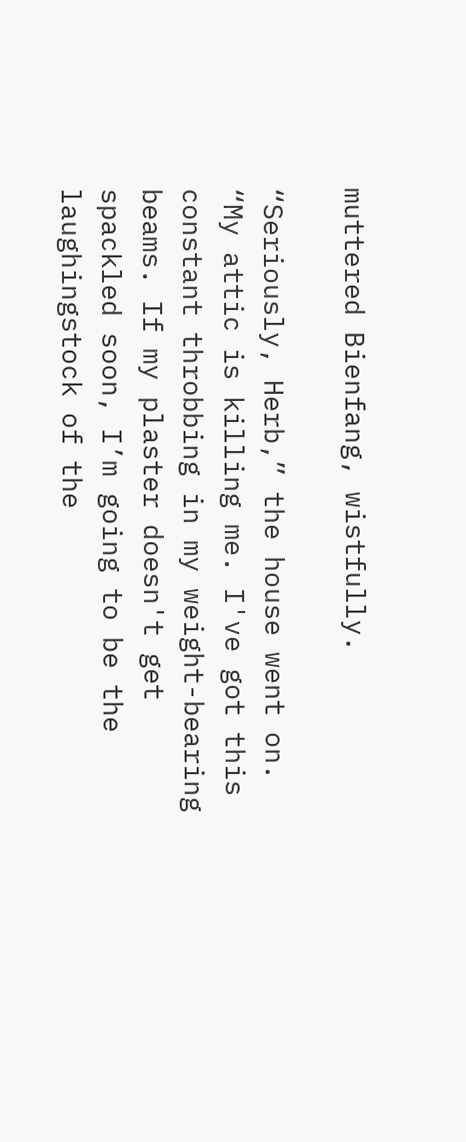muttered Bienfang, wistfully.

“Seriously, Herb,” the house went on. “My attic is killing me. I've got this constant throbbing in my weight-bearing beams. If my plaster doesn't get spackled soon, I’m going to be the laughingstock of the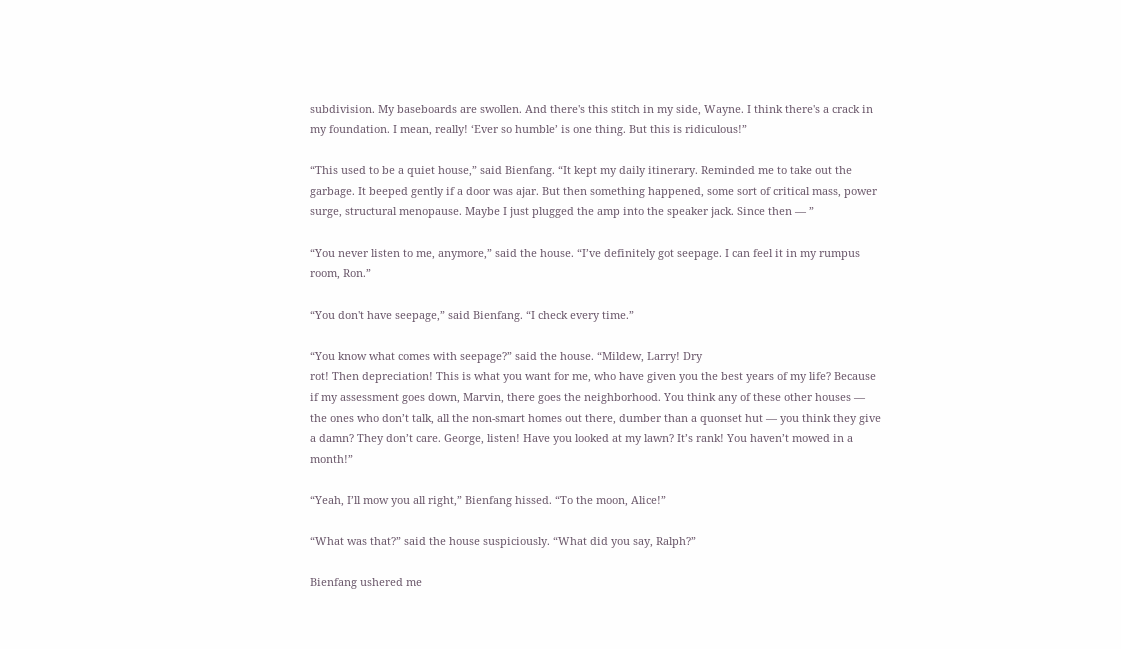subdivision. My baseboards are swollen. And there's this stitch in my side, Wayne. I think there's a crack in my foundation. I mean, really! ‘Ever so humble’ is one thing. But this is ridiculous!”

“This used to be a quiet house,” said Bienfang. “It kept my daily itinerary. Reminded me to take out the garbage. It beeped gently if a door was ajar. But then something happened, some sort of critical mass, power surge, structural menopause. Maybe I just plugged the amp into the speaker jack. Since then — ”

“You never listen to me, anymore,” said the house. “I’ve definitely got seepage. I can feel it in my rumpus room, Ron.”

“You don't have seepage,” said Bienfang. “I check every time.”

“You know what comes with seepage?” said the house. “Mildew, Larry! Dry
rot! Then depreciation! This is what you want for me, who have given you the best years of my life? Because if my assessment goes down, Marvin, there goes the neighborhood. You think any of these other houses — the ones who don’t talk, all the non-smart homes out there, dumber than a quonset hut — you think they give a damn? They don’t care. George, listen! Have you looked at my lawn? It’s rank! You haven’t mowed in a month!”

“Yeah, I’ll mow you all right,” Bienfang hissed. “To the moon, Alice!”

“What was that?” said the house suspiciously. “What did you say, Ralph?”

Bienfang ushered me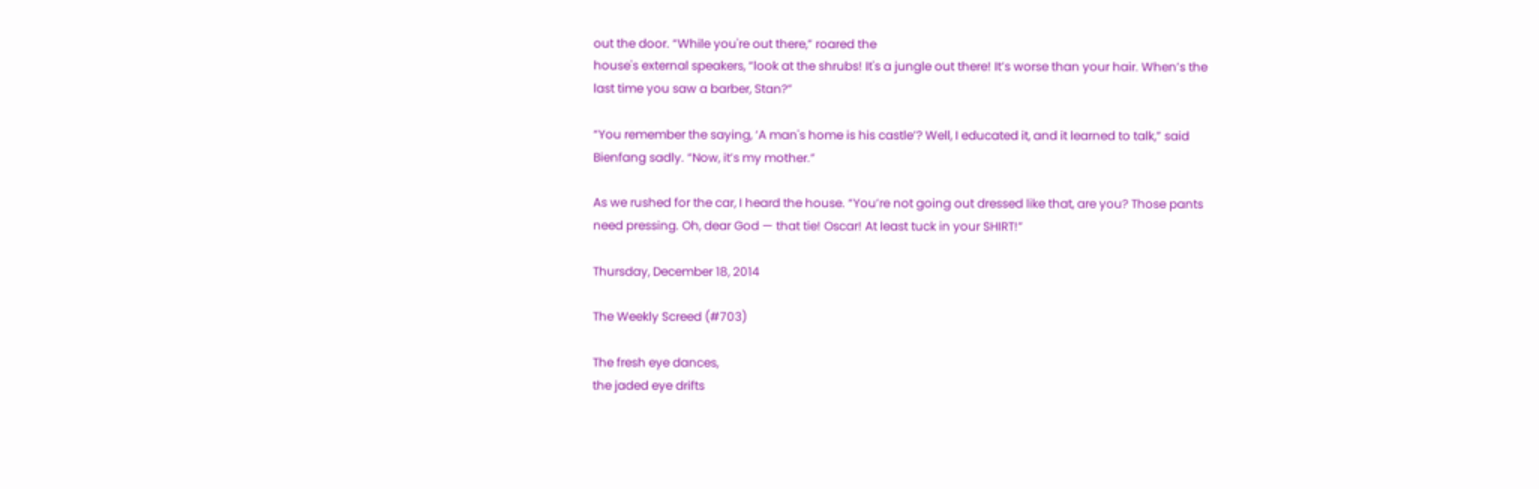out the door. “While you're out there,” roared the
house's external speakers, “look at the shrubs! It's a jungle out there! It’s worse than your hair. When’s the last time you saw a barber, Stan?”

“You remember the saying, ‘A man's home is his castle’? Well, I educated it, and it learned to talk,” said Bienfang sadly. “Now, it’s my mother.”

As we rushed for the car, I heard the house. “You’re not going out dressed like that, are you? Those pants need pressing. Oh, dear God — that tie! Oscar! At least tuck in your SHIRT!”

Thursday, December 18, 2014

The Weekly Screed (#703)

The fresh eye dances,
the jaded eye drifts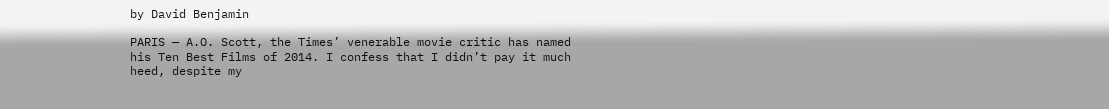by David Benjamin

PARIS — A.O. Scott, the Times’ venerable movie critic has named his Ten Best Films of 2014. I confess that I didn’t pay it much heed, despite my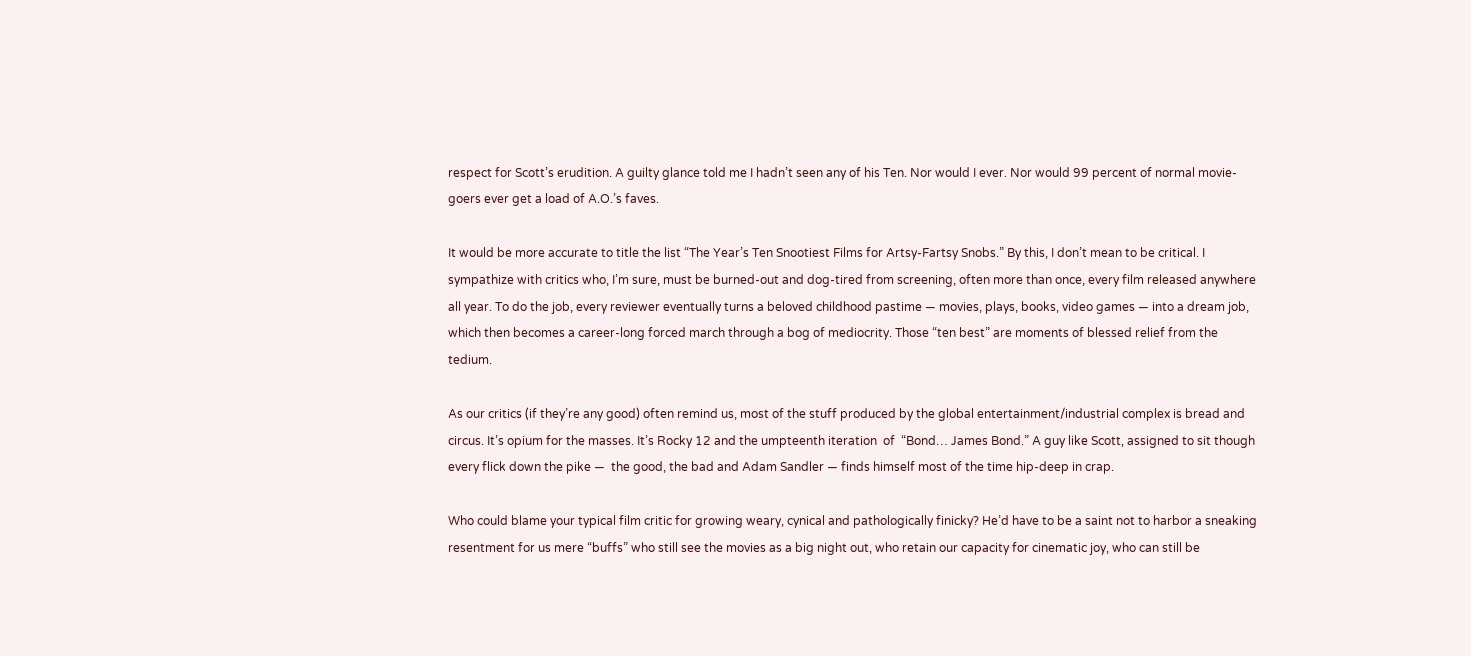respect for Scott’s erudition. A guilty glance told me I hadn’t seen any of his Ten. Nor would I ever. Nor would 99 percent of normal movie-goers ever get a load of A.O.’s faves.

It would be more accurate to title the list “The Year’s Ten Snootiest Films for Artsy-Fartsy Snobs.” By this, I don’t mean to be critical. I sympathize with critics who, I’m sure, must be burned-out and dog-tired from screening, often more than once, every film released anywhere all year. To do the job, every reviewer eventually turns a beloved childhood pastime — movies, plays, books, video games — into a dream job, which then becomes a career-long forced march through a bog of mediocrity. Those “ten best” are moments of blessed relief from the tedium.

As our critics (if they’re any good) often remind us, most of the stuff produced by the global entertainment/industrial complex is bread and circus. It’s opium for the masses. It’s Rocky 12 and the umpteenth iteration  of  “Bond… James Bond.” A guy like Scott, assigned to sit though every flick down the pike —  the good, the bad and Adam Sandler — finds himself most of the time hip-deep in crap.

Who could blame your typical film critic for growing weary, cynical and pathologically finicky? He’d have to be a saint not to harbor a sneaking resentment for us mere “buffs” who still see the movies as a big night out, who retain our capacity for cinematic joy, who can still be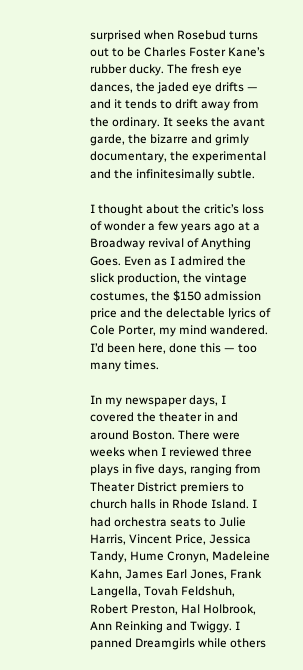surprised when Rosebud turns out to be Charles Foster Kane’s rubber ducky. The fresh eye dances, the jaded eye drifts — and it tends to drift away from the ordinary. It seeks the avant garde, the bizarre and grimly documentary, the experimental and the infinitesimally subtle.

I thought about the critic’s loss of wonder a few years ago at a Broadway revival of Anything Goes. Even as I admired the slick production, the vintage costumes, the $150 admission price and the delectable lyrics of Cole Porter, my mind wandered. I’d been here, done this — too many times.

In my newspaper days, I covered the theater in and around Boston. There were weeks when I reviewed three plays in five days, ranging from Theater District premiers to church halls in Rhode Island. I had orchestra seats to Julie Harris, Vincent Price, Jessica Tandy, Hume Cronyn, Madeleine Kahn, James Earl Jones, Frank Langella, Tovah Feldshuh, Robert Preston, Hal Holbrook, Ann Reinking and Twiggy. I panned Dreamgirls while others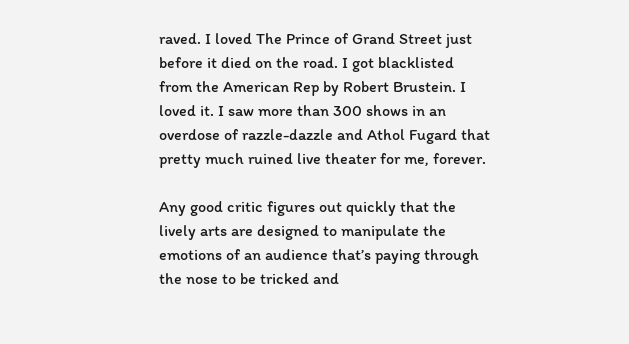raved. I loved The Prince of Grand Street just before it died on the road. I got blacklisted from the American Rep by Robert Brustein. I loved it. I saw more than 300 shows in an overdose of razzle-dazzle and Athol Fugard that pretty much ruined live theater for me, forever.

Any good critic figures out quickly that the lively arts are designed to manipulate the emotions of an audience that’s paying through the nose to be tricked and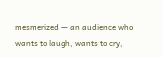mesmerized — an audience who wants to laugh, wants to cry,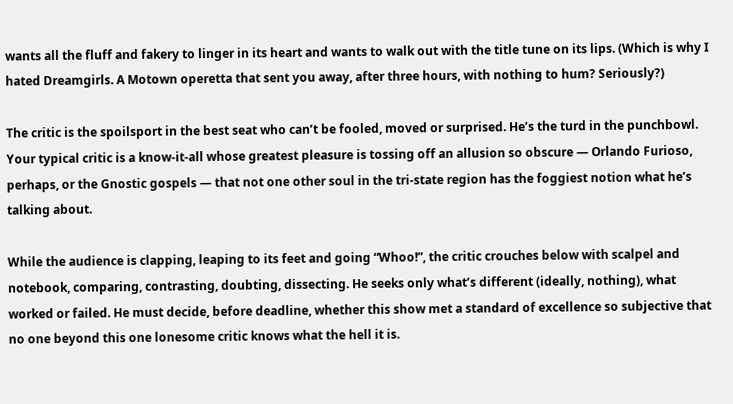wants all the fluff and fakery to linger in its heart and wants to walk out with the title tune on its lips. (Which is why I hated Dreamgirls. A Motown operetta that sent you away, after three hours, with nothing to hum? Seriously?)

The critic is the spoilsport in the best seat who can’t be fooled, moved or surprised. He’s the turd in the punchbowl. Your typical critic is a know-it-all whose greatest pleasure is tossing off an allusion so obscure — Orlando Furioso, perhaps, or the Gnostic gospels — that not one other soul in the tri-state region has the foggiest notion what he’s talking about.

While the audience is clapping, leaping to its feet and going “Whoo!”, the critic crouches below with scalpel and notebook, comparing, contrasting, doubting, dissecting. He seeks only what’s different (ideally, nothing), what worked or failed. He must decide, before deadline, whether this show met a standard of excellence so subjective that no one beyond this one lonesome critic knows what the hell it is.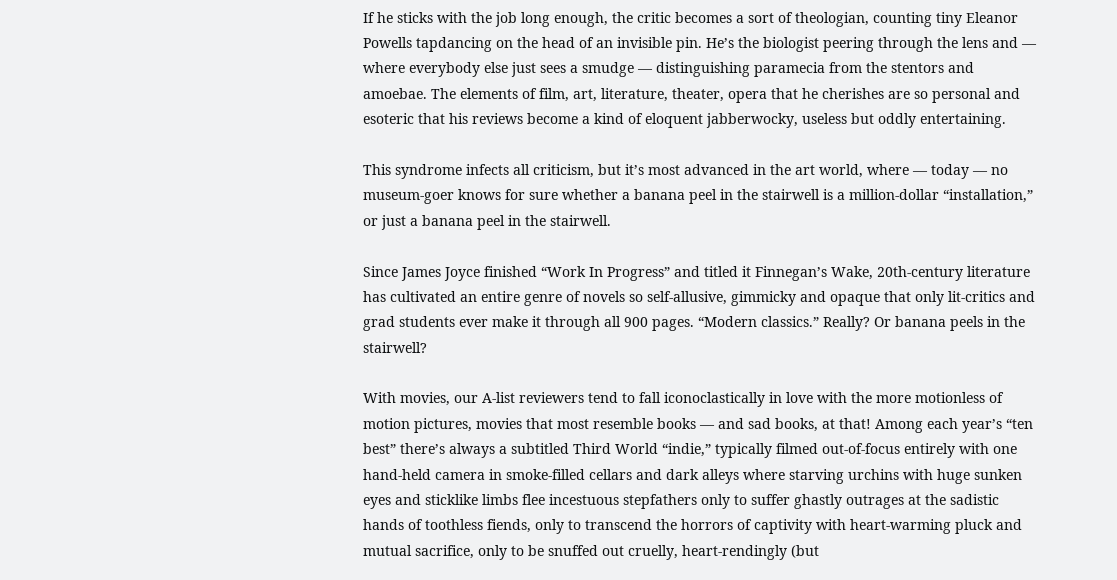If he sticks with the job long enough, the critic becomes a sort of theologian, counting tiny Eleanor Powells tapdancing on the head of an invisible pin. He’s the biologist peering through the lens and — where everybody else just sees a smudge — distinguishing paramecia from the stentors and amoebae. The elements of film, art, literature, theater, opera that he cherishes are so personal and esoteric that his reviews become a kind of eloquent jabberwocky, useless but oddly entertaining.

This syndrome infects all criticism, but it’s most advanced in the art world, where — today — no museum-goer knows for sure whether a banana peel in the stairwell is a million-dollar “installation,” or just a banana peel in the stairwell.

Since James Joyce finished “Work In Progress” and titled it Finnegan’s Wake, 20th-century literature has cultivated an entire genre of novels so self-allusive, gimmicky and opaque that only lit-critics and grad students ever make it through all 900 pages. “Modern classics.” Really? Or banana peels in the stairwell?

With movies, our A-list reviewers tend to fall iconoclastically in love with the more motionless of motion pictures, movies that most resemble books — and sad books, at that! Among each year’s “ten best” there’s always a subtitled Third World “indie,” typically filmed out-of-focus entirely with one hand-held camera in smoke-filled cellars and dark alleys where starving urchins with huge sunken eyes and sticklike limbs flee incestuous stepfathers only to suffer ghastly outrages at the sadistic hands of toothless fiends, only to transcend the horrors of captivity with heart-warming pluck and mutual sacrifice, only to be snuffed out cruelly, heart-rendingly (but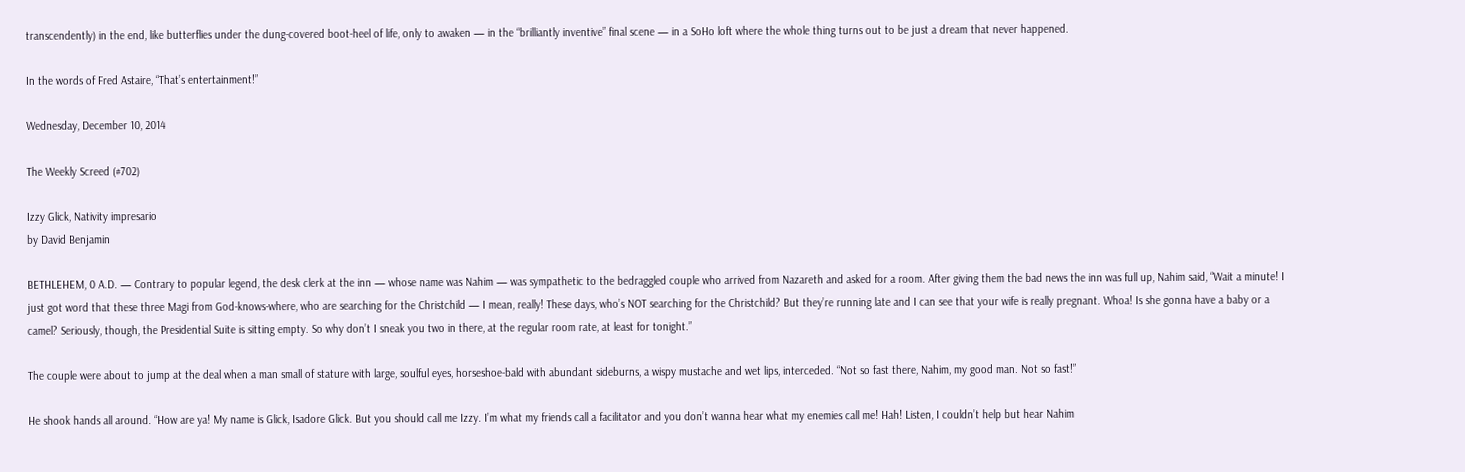transcendently) in the end, like butterflies under the dung-covered boot-heel of life, only to awaken — in the “brilliantly inventive” final scene — in a SoHo loft where the whole thing turns out to be just a dream that never happened.

In the words of Fred Astaire, “That’s entertainment!”

Wednesday, December 10, 2014

The Weekly Screed (#702)

Izzy Glick, Nativity impresario
by David Benjamin

BETHLEHEM, 0 A.D. — Contrary to popular legend, the desk clerk at the inn — whose name was Nahim — was sympathetic to the bedraggled couple who arrived from Nazareth and asked for a room. After giving them the bad news the inn was full up, Nahim said, “Wait a minute! I just got word that these three Magi from God-knows-where, who are searching for the Christchild — I mean, really! These days, who’s NOT searching for the Christchild? But they’re running late and I can see that your wife is really pregnant. Whoa! Is she gonna have a baby or a camel? Seriously, though, the Presidential Suite is sitting empty. So why don’t I sneak you two in there, at the regular room rate, at least for tonight.”

The couple were about to jump at the deal when a man small of stature with large, soulful eyes, horseshoe-bald with abundant sideburns, a wispy mustache and wet lips, interceded. “Not so fast there, Nahim, my good man. Not so fast!”

He shook hands all around. “How are ya! My name is Glick, Isadore Glick. But you should call me Izzy. I’m what my friends call a facilitator and you don’t wanna hear what my enemies call me! Hah! Listen, I couldn’t help but hear Nahim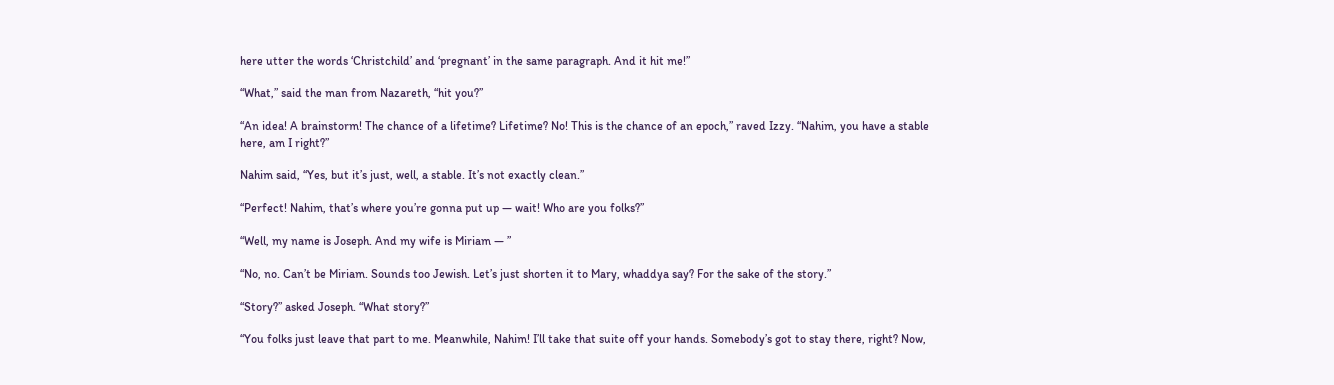here utter the words ‘Christchild’ and ‘pregnant’ in the same paragraph. And it hit me!”

“What,” said the man from Nazareth, “hit you?”

“An idea! A brainstorm! The chance of a lifetime? Lifetime? No! This is the chance of an epoch,” raved Izzy. “Nahim, you have a stable here, am I right?”

Nahim said, “Yes, but it’s just, well, a stable. It’s not exactly clean.”

“Perfect! Nahim, that’s where you’re gonna put up — wait! Who are you folks?”

“Well, my name is Joseph. And my wife is Miriam — ”

“No, no. Can’t be Miriam. Sounds too Jewish. Let’s just shorten it to Mary, whaddya say? For the sake of the story.”

“Story?” asked Joseph. “What story?”

“You folks just leave that part to me. Meanwhile, Nahim! I’ll take that suite off your hands. Somebody’s got to stay there, right? Now,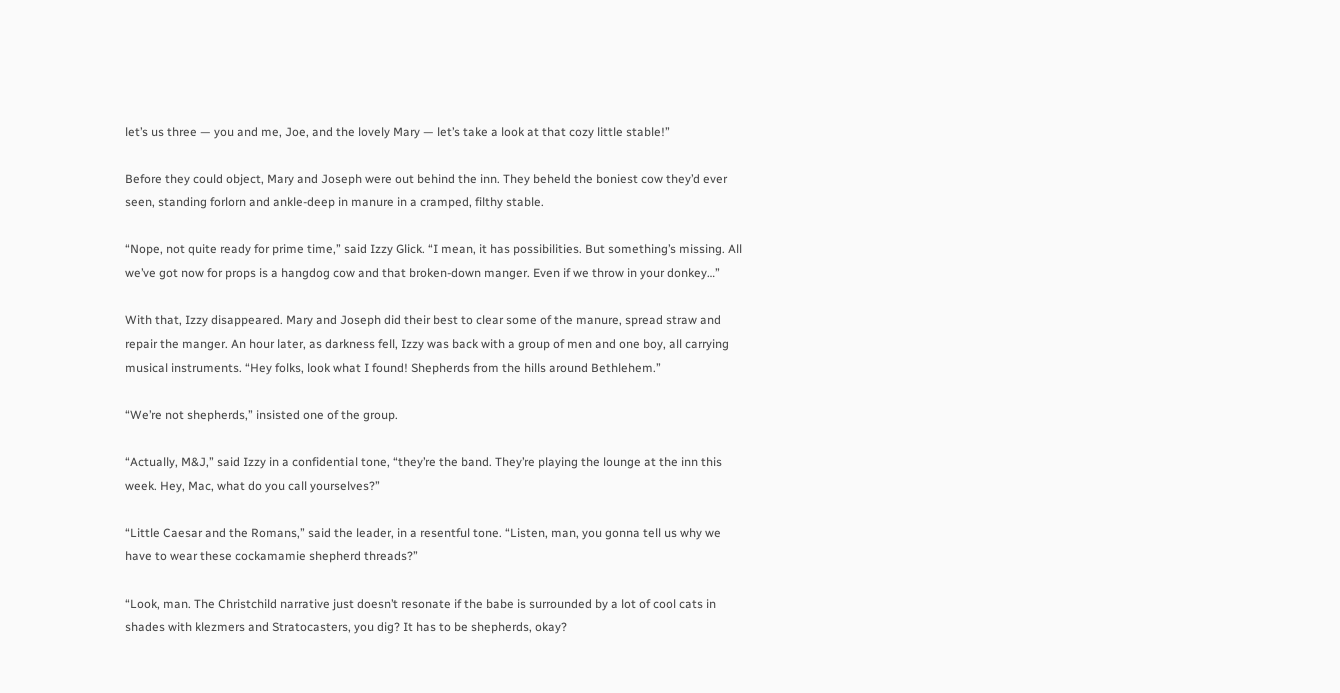let’s us three — you and me, Joe, and the lovely Mary — let’s take a look at that cozy little stable!”

Before they could object, Mary and Joseph were out behind the inn. They beheld the boniest cow they’d ever seen, standing forlorn and ankle-deep in manure in a cramped, filthy stable.

“Nope, not quite ready for prime time,” said Izzy Glick. “I mean, it has possibilities. But something’s missing. All we’ve got now for props is a hangdog cow and that broken-down manger. Even if we throw in your donkey…”

With that, Izzy disappeared. Mary and Joseph did their best to clear some of the manure, spread straw and repair the manger. An hour later, as darkness fell, Izzy was back with a group of men and one boy, all carrying musical instruments. “Hey folks, look what I found! Shepherds from the hills around Bethlehem.”

“We’re not shepherds,” insisted one of the group.

“Actually, M&J,” said Izzy in a confidential tone, “they’re the band. They’re playing the lounge at the inn this week. Hey, Mac, what do you call yourselves?”

“Little Caesar and the Romans,” said the leader, in a resentful tone. “Listen, man, you gonna tell us why we have to wear these cockamamie shepherd threads?”

“Look, man. The Christchild narrative just doesn’t resonate if the babe is surrounded by a lot of cool cats in shades with klezmers and Stratocasters, you dig? It has to be shepherds, okay?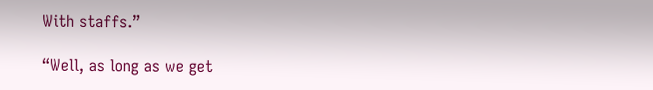With staffs.”

“Well, as long as we get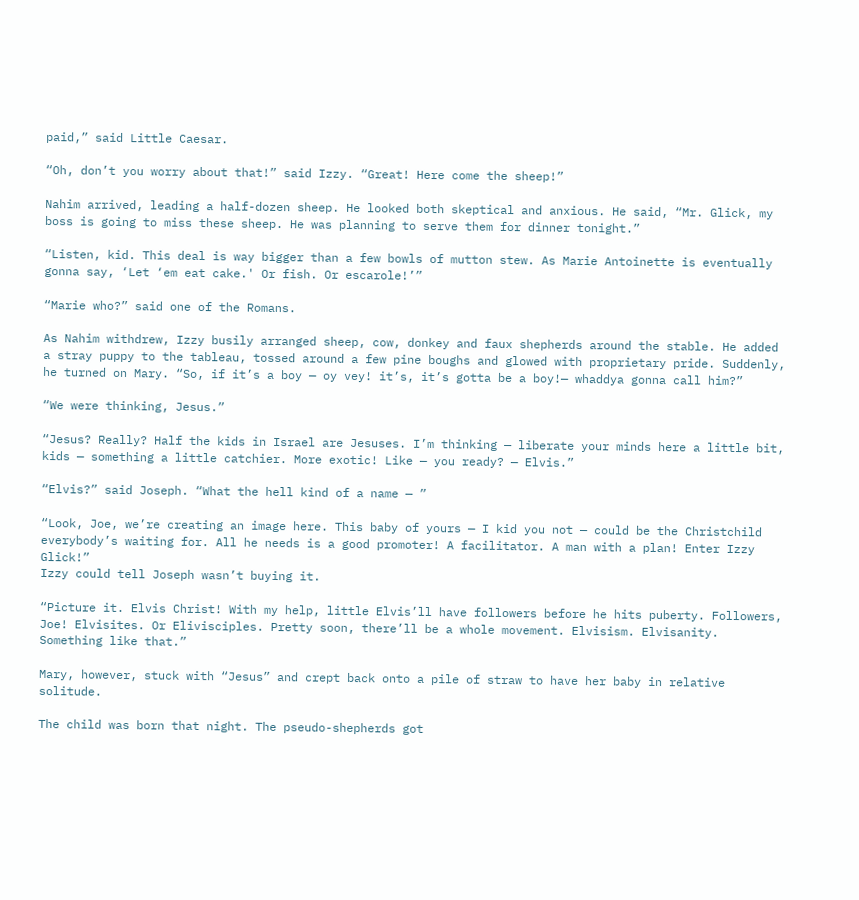paid,” said Little Caesar.

“Oh, don’t you worry about that!” said Izzy. “Great! Here come the sheep!”

Nahim arrived, leading a half-dozen sheep. He looked both skeptical and anxious. He said, “Mr. Glick, my boss is going to miss these sheep. He was planning to serve them for dinner tonight.”

“Listen, kid. This deal is way bigger than a few bowls of mutton stew. As Marie Antoinette is eventually gonna say, ‘Let ‘em eat cake.' Or fish. Or escarole!’”

“Marie who?” said one of the Romans.

As Nahim withdrew, Izzy busily arranged sheep, cow, donkey and faux shepherds around the stable. He added a stray puppy to the tableau, tossed around a few pine boughs and glowed with proprietary pride. Suddenly, he turned on Mary. “So, if it’s a boy — oy vey! it’s, it’s gotta be a boy!— whaddya gonna call him?”

“We were thinking, Jesus.”

“Jesus? Really? Half the kids in Israel are Jesuses. I’m thinking — liberate your minds here a little bit, kids — something a little catchier. More exotic! Like — you ready? — Elvis.”

“Elvis?” said Joseph. “What the hell kind of a name — ”

“Look, Joe, we’re creating an image here. This baby of yours — I kid you not — could be the Christchild everybody’s waiting for. All he needs is a good promoter! A facilitator. A man with a plan! Enter Izzy Glick!”
Izzy could tell Joseph wasn’t buying it.

“Picture it. Elvis Christ! With my help, little Elvis’ll have followers before he hits puberty. Followers, Joe! Elvisites. Or Elivisciples. Pretty soon, there’ll be a whole movement. Elvisism. Elvisanity. Something like that.”

Mary, however, stuck with “Jesus” and crept back onto a pile of straw to have her baby in relative solitude.

The child was born that night. The pseudo-shepherds got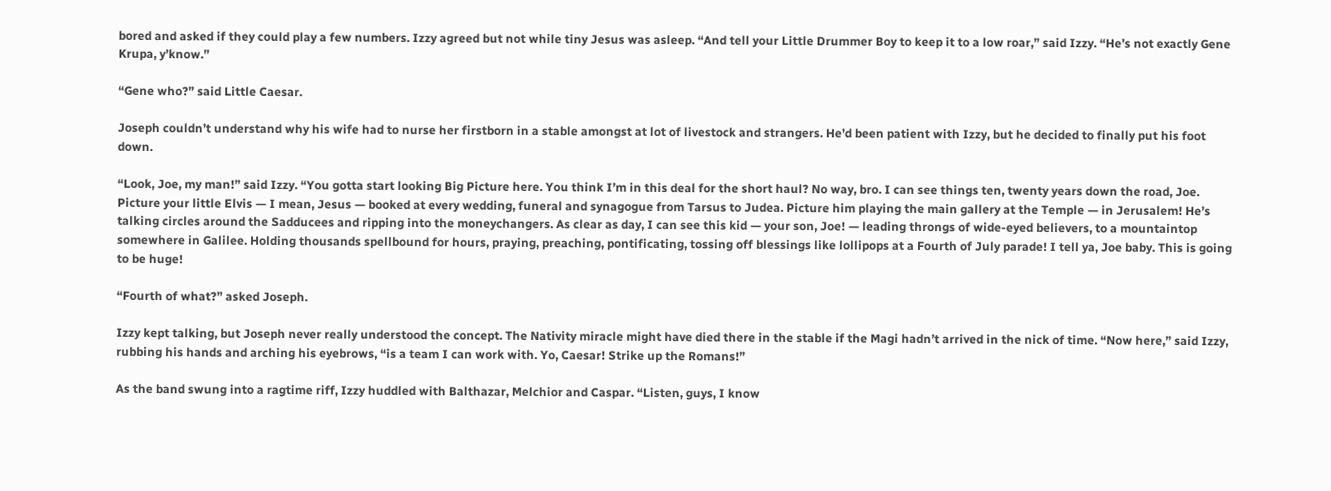bored and asked if they could play a few numbers. Izzy agreed but not while tiny Jesus was asleep. “And tell your Little Drummer Boy to keep it to a low roar,” said Izzy. “He’s not exactly Gene Krupa, y’know.”

“Gene who?” said Little Caesar.

Joseph couldn’t understand why his wife had to nurse her firstborn in a stable amongst at lot of livestock and strangers. He’d been patient with Izzy, but he decided to finally put his foot down.

“Look, Joe, my man!” said Izzy. “You gotta start looking Big Picture here. You think I’m in this deal for the short haul? No way, bro. I can see things ten, twenty years down the road, Joe. Picture your little Elvis — I mean, Jesus — booked at every wedding, funeral and synagogue from Tarsus to Judea. Picture him playing the main gallery at the Temple — in Jerusalem! He’s talking circles around the Sadducees and ripping into the moneychangers. As clear as day, I can see this kid — your son, Joe! — leading throngs of wide-eyed believers, to a mountaintop somewhere in Galilee. Holding thousands spellbound for hours, praying, preaching, pontificating, tossing off blessings like lollipops at a Fourth of July parade! I tell ya, Joe baby. This is going to be huge!

“Fourth of what?” asked Joseph.

Izzy kept talking, but Joseph never really understood the concept. The Nativity miracle might have died there in the stable if the Magi hadn’t arrived in the nick of time. “Now here,” said Izzy, rubbing his hands and arching his eyebrows, “is a team I can work with. Yo, Caesar! Strike up the Romans!”

As the band swung into a ragtime riff, Izzy huddled with Balthazar, Melchior and Caspar. “Listen, guys, I know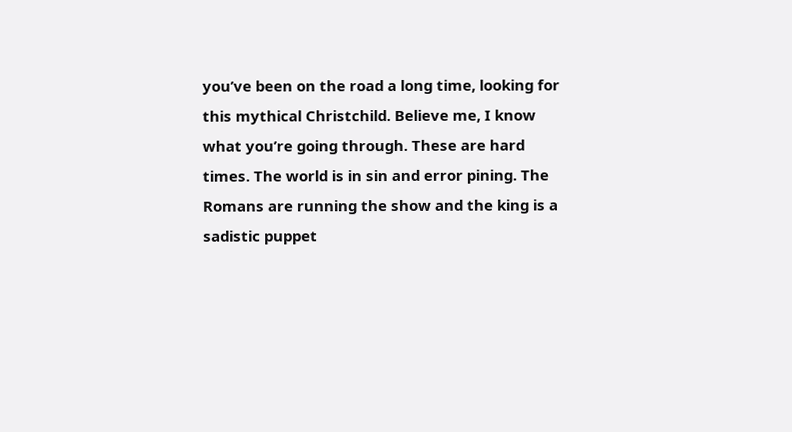you’ve been on the road a long time, looking for this mythical Christchild. Believe me, I know what you’re going through. These are hard times. The world is in sin and error pining. The Romans are running the show and the king is a sadistic puppet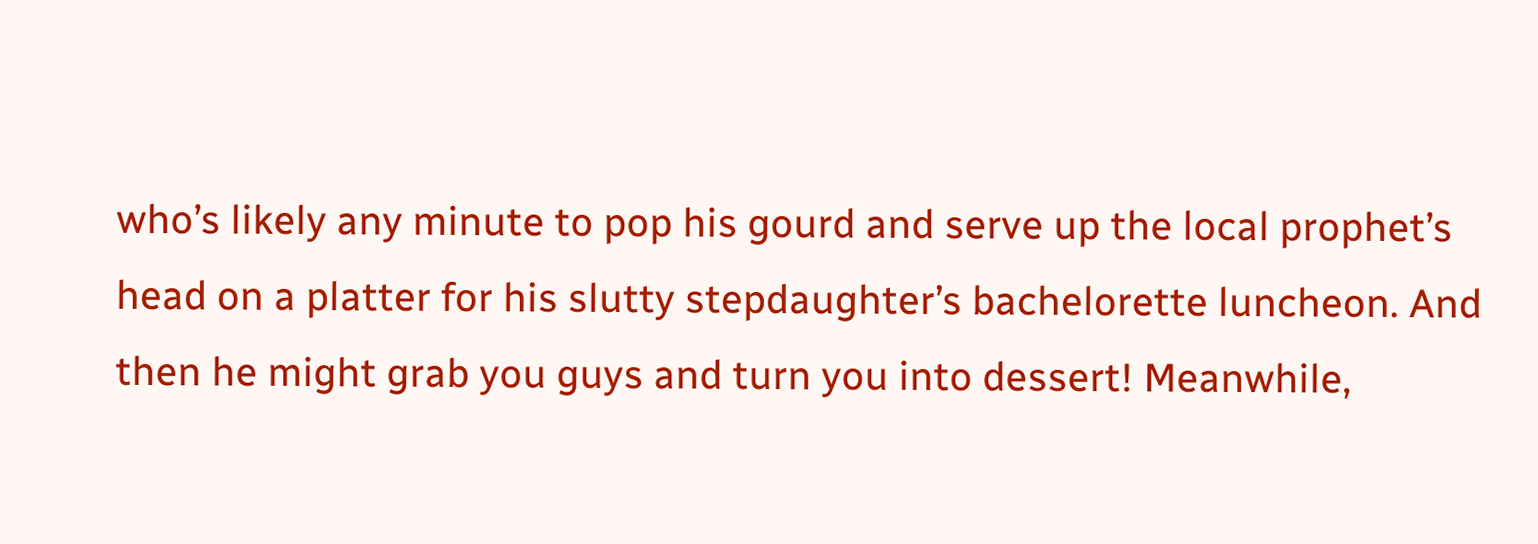who’s likely any minute to pop his gourd and serve up the local prophet’s head on a platter for his slutty stepdaughter’s bachelorette luncheon. And then he might grab you guys and turn you into dessert! Meanwhile,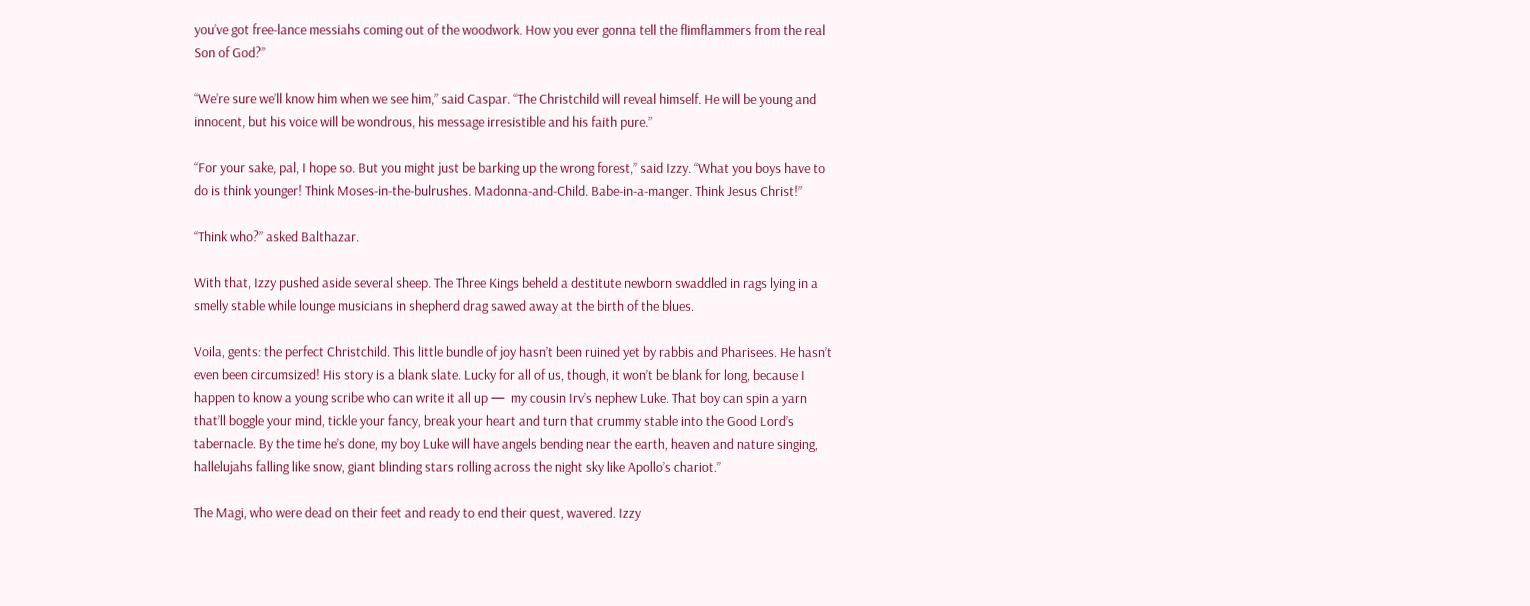you’ve got free-lance messiahs coming out of the woodwork. How you ever gonna tell the flimflammers from the real Son of God?”

“We’re sure we’ll know him when we see him,” said Caspar. “The Christchild will reveal himself. He will be young and innocent, but his voice will be wondrous, his message irresistible and his faith pure.”

“For your sake, pal, I hope so. But you might just be barking up the wrong forest,” said Izzy. “What you boys have to do is think younger! Think Moses-in-the-bulrushes. Madonna-and-Child. Babe-in-a-manger. Think Jesus Christ!”

“Think who?” asked Balthazar.

With that, Izzy pushed aside several sheep. The Three Kings beheld a destitute newborn swaddled in rags lying in a smelly stable while lounge musicians in shepherd drag sawed away at the birth of the blues.

Voila, gents: the perfect Christchild. This little bundle of joy hasn’t been ruined yet by rabbis and Pharisees. He hasn’t even been circumsized! His story is a blank slate. Lucky for all of us, though, it won’t be blank for long, because I happen to know a young scribe who can write it all up —  my cousin Irv’s nephew Luke. That boy can spin a yarn that’ll boggle your mind, tickle your fancy, break your heart and turn that crummy stable into the Good Lord’s tabernacle. By the time he’s done, my boy Luke will have angels bending near the earth, heaven and nature singing, hallelujahs falling like snow, giant blinding stars rolling across the night sky like Apollo’s chariot.”

The Magi, who were dead on their feet and ready to end their quest, wavered. Izzy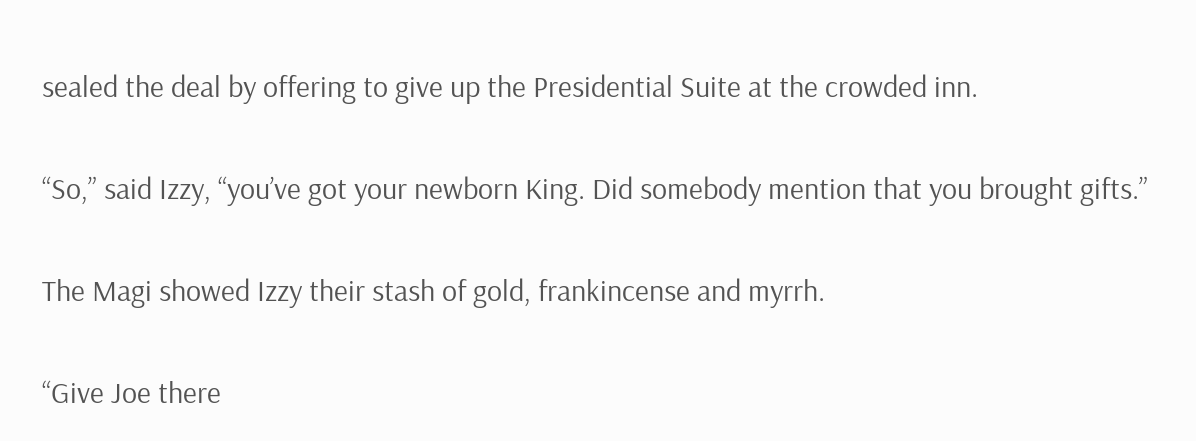sealed the deal by offering to give up the Presidential Suite at the crowded inn.

“So,” said Izzy, “you’ve got your newborn King. Did somebody mention that you brought gifts.”

The Magi showed Izzy their stash of gold, frankincense and myrrh.

“Give Joe there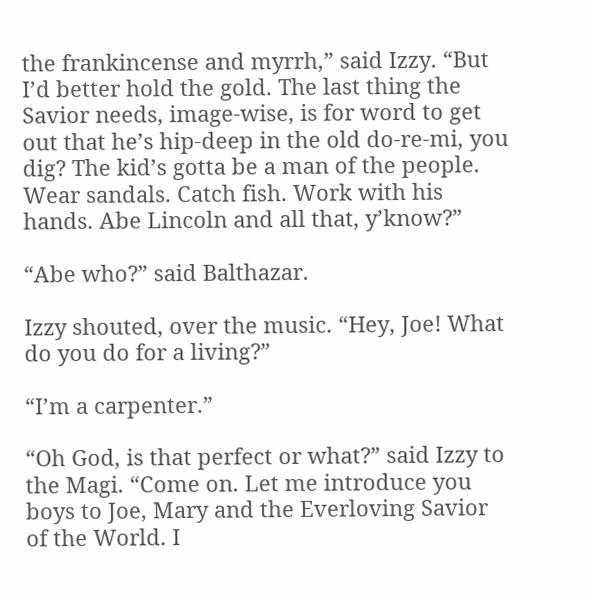the frankincense and myrrh,” said Izzy. “But I’d better hold the gold. The last thing the Savior needs, image-wise, is for word to get out that he’s hip-deep in the old do-re-mi, you dig? The kid’s gotta be a man of the people. Wear sandals. Catch fish. Work with his hands. Abe Lincoln and all that, y’know?”

“Abe who?” said Balthazar.

Izzy shouted, over the music. “Hey, Joe! What do you do for a living?”

“I’m a carpenter.”

“Oh God, is that perfect or what?” said Izzy to the Magi. “Come on. Let me introduce you boys to Joe, Mary and the Everloving Savior of the World. I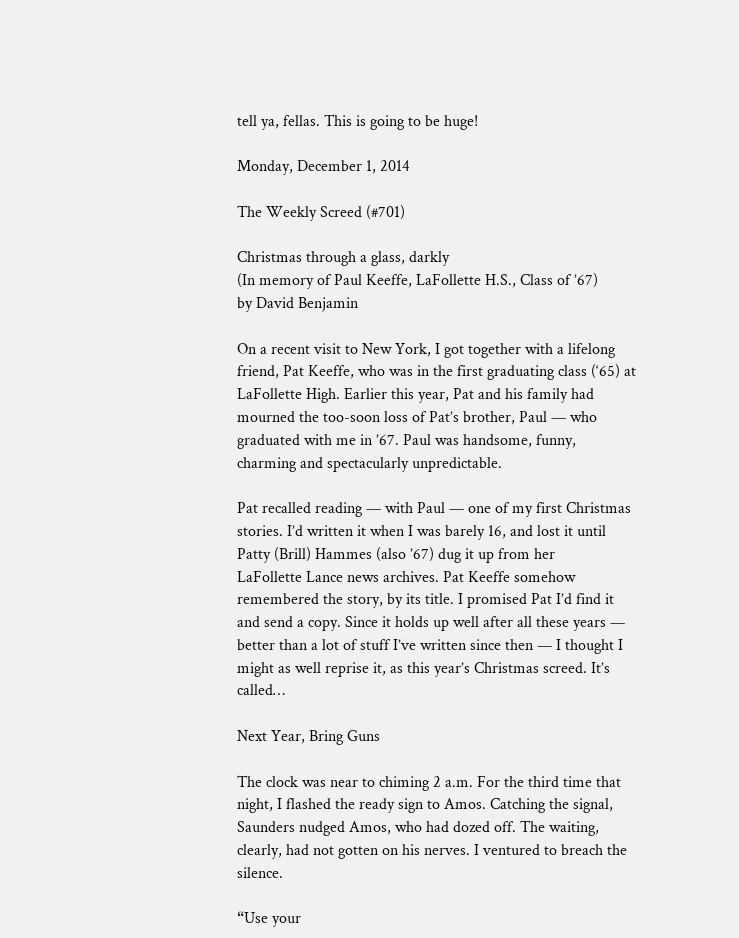tell ya, fellas. This is going to be huge!

Monday, December 1, 2014

The Weekly Screed (#701)

Christmas through a glass, darkly
(In memory of Paul Keeffe, LaFollette H.S., Class of ’67)
by David Benjamin

On a recent visit to New York, I got together with a lifelong friend, Pat Keeffe, who was in the first graduating class (‘65) at LaFollette High. Earlier this year, Pat and his family had mourned the too-soon loss of Pat’s brother, Paul — who graduated with me in ’67. Paul was handsome, funny, charming and spectacularly unpredictable.

Pat recalled reading — with Paul — one of my first Christmas stories. I’d written it when I was barely 16, and lost it until Patty (Brill) Hammes (also ’67) dug it up from her
LaFollette Lance news archives. Pat Keeffe somehow remembered the story, by its title. I promised Pat I’d find it and send a copy. Since it holds up well after all these years — better than a lot of stuff I’ve written since then — I thought I might as well reprise it, as this year’s Christmas screed. It’s called…

Next Year, Bring Guns

The clock was near to chiming 2 a.m. For the third time that night, I flashed the ready sign to Amos. Catching the signal, Saunders nudged Amos, who had dozed off. The waiting, clearly, had not gotten on his nerves. I ventured to breach the silence.

“Use your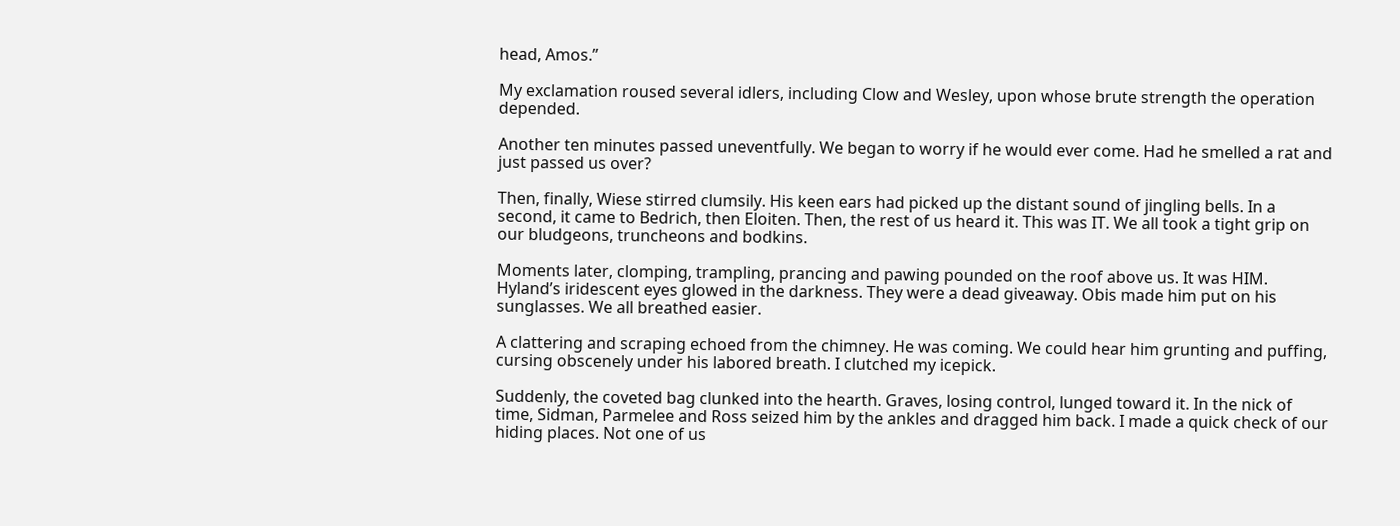head, Amos.”

My exclamation roused several idlers, including Clow and Wesley, upon whose brute strength the operation depended.

Another ten minutes passed uneventfully. We began to worry if he would ever come. Had he smelled a rat and just passed us over?

Then, finally, Wiese stirred clumsily. His keen ears had picked up the distant sound of jingling bells. In a second, it came to Bedrich, then Eloiten. Then, the rest of us heard it. This was IT. We all took a tight grip on our bludgeons, truncheons and bodkins.

Moments later, clomping, trampling, prancing and pawing pounded on the roof above us. It was HIM. Hyland’s iridescent eyes glowed in the darkness. They were a dead giveaway. Obis made him put on his sunglasses. We all breathed easier.

A clattering and scraping echoed from the chimney. He was coming. We could hear him grunting and puffing, cursing obscenely under his labored breath. I clutched my icepick.

Suddenly, the coveted bag clunked into the hearth. Graves, losing control, lunged toward it. In the nick of time, Sidman, Parmelee and Ross seized him by the ankles and dragged him back. I made a quick check of our hiding places. Not one of us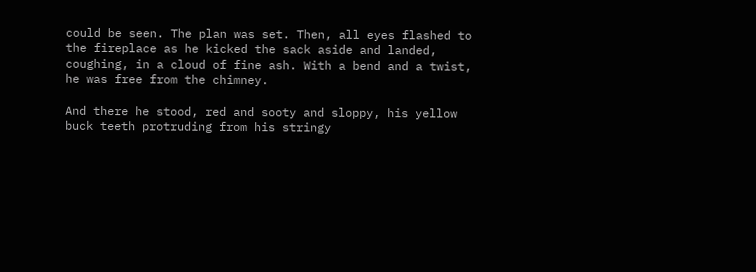could be seen. The plan was set. Then, all eyes flashed to the fireplace as he kicked the sack aside and landed, coughing, in a cloud of fine ash. With a bend and a twist, he was free from the chimney.

And there he stood, red and sooty and sloppy, his yellow buck teeth protruding from his stringy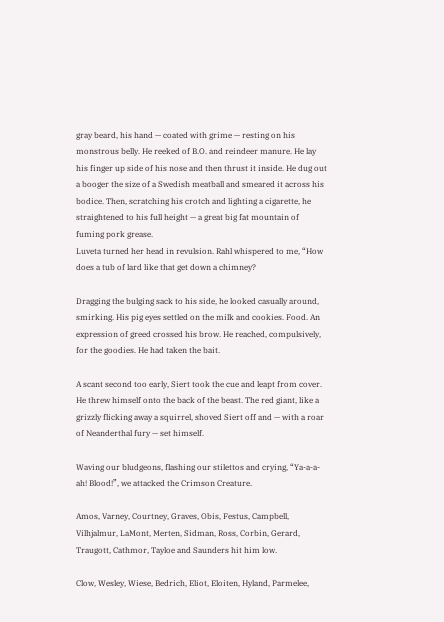gray beard, his hand — coated with grime — resting on his monstrous belly. He reeked of B.O. and reindeer manure. He lay his finger up side of his nose and then thrust it inside. He dug out a booger the size of a Swedish meatball and smeared it across his bodice. Then, scratching his crotch and lighting a cigarette, he straightened to his full height — a great big fat mountain of fuming pork grease.
Luveta turned her head in revulsion. Rahl whispered to me, “How does a tub of lard like that get down a chimney?

Dragging the bulging sack to his side, he looked casually around, smirking. His pig eyes settled on the milk and cookies. Food. An expression of greed crossed his brow. He reached, compulsively, for the goodies. He had taken the bait.

A scant second too early, Siert took the cue and leapt from cover. He threw himself onto the back of the beast. The red giant, like a grizzly flicking away a squirrel, shoved Siert off and — with a roar of Neanderthal fury — set himself.

Waving our bludgeons, flashing our stilettos and crying, “Ya-a-a-ah! Blood!”, we attacked the Crimson Creature.

Amos, Varney, Courtney, Graves, Obis, Festus, Campbell, Vilhjalmur, LaMont, Merten, Sidman, Ross, Corbin, Gerard, Traugott, Cathmor, Tayloe and Saunders hit him low.

Clow, Wesley, Wiese, Bedrich, Eliot, Eloiten, Hyland, Parmelee,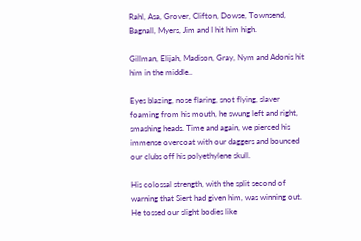Rahl, Asa, Grover, Clifton, Dowse, Townsend, Bagnall, Myers, Jim and I hit him high.

Gillman, Elijah, Madison, Gray, Nym and Adonis hit him in the middle..

Eyes blazing, nose flaring, snot flying, slaver foaming from his mouth, he swung left and right, smashing heads. Time and again, we pierced his immense overcoat with our daggers and bounced our clubs off his polyethylene skull.

His colossal strength, with the split second of warning that Siert had given him, was winning out. He tossed our slight bodies like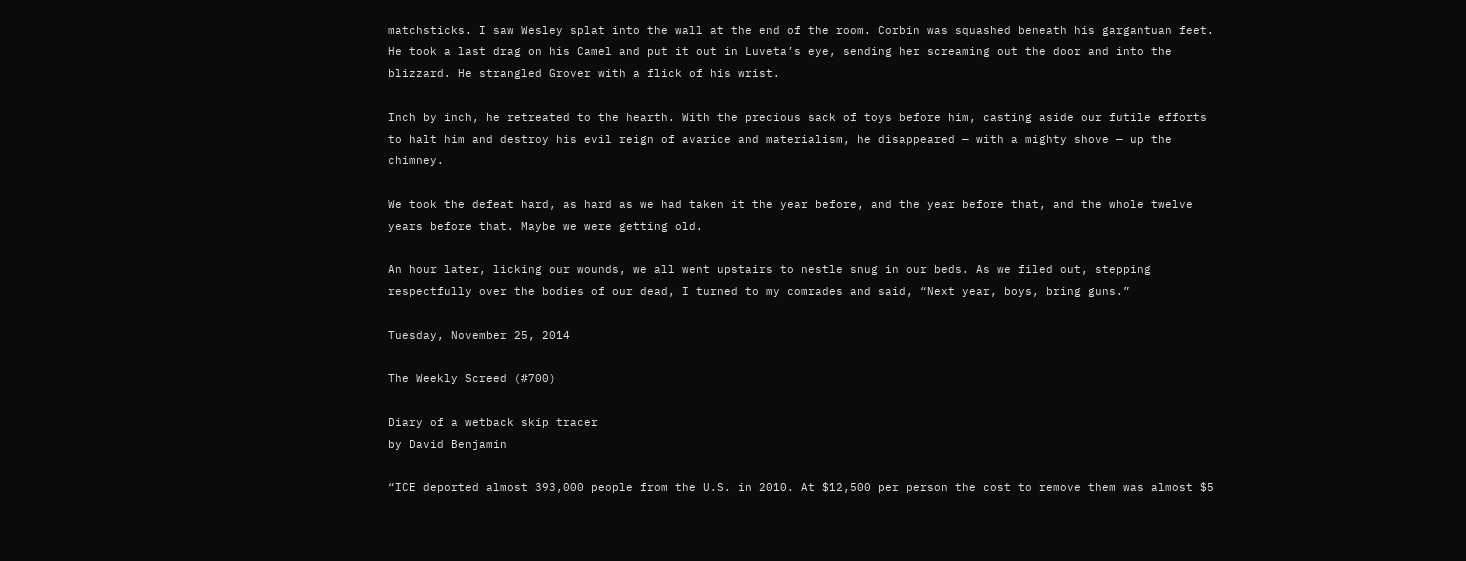matchsticks. I saw Wesley splat into the wall at the end of the room. Corbin was squashed beneath his gargantuan feet. He took a last drag on his Camel and put it out in Luveta’s eye, sending her screaming out the door and into the blizzard. He strangled Grover with a flick of his wrist.

Inch by inch, he retreated to the hearth. With the precious sack of toys before him, casting aside our futile efforts to halt him and destroy his evil reign of avarice and materialism, he disappeared — with a mighty shove — up the chimney.

We took the defeat hard, as hard as we had taken it the year before, and the year before that, and the whole twelve years before that. Maybe we were getting old.

An hour later, licking our wounds, we all went upstairs to nestle snug in our beds. As we filed out, stepping respectfully over the bodies of our dead, I turned to my comrades and said, “Next year, boys, bring guns.”

Tuesday, November 25, 2014

The Weekly Screed (#700)

Diary of a wetback skip tracer
by David Benjamin

“ICE deported almost 393,000 people from the U.S. in 2010. At $12,500 per person the cost to remove them was almost $5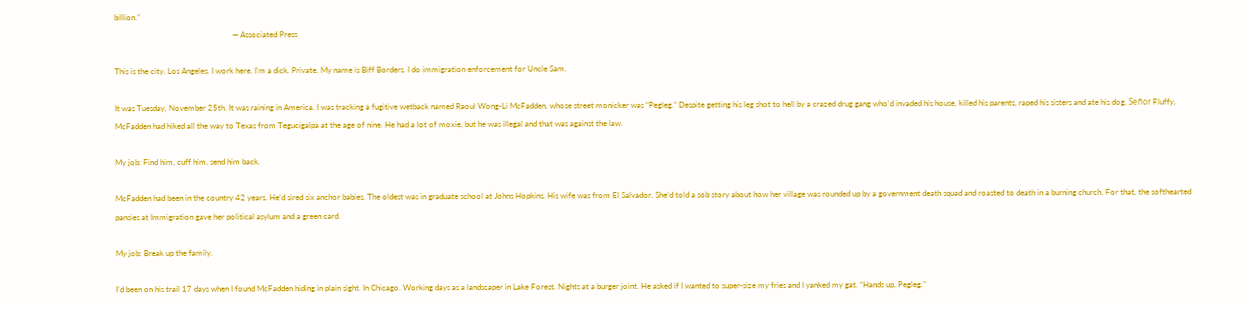billion.”
                                                           — Associated Press

This is the city. Los Angeles. I work here. I’m a dick. Private. My name is Biff Borders. I do immigration enforcement for Uncle Sam.

It was Tuesday, November 25th. It was raining in America. I was tracking a fugitive wetback named Raoul Wong-Li McFadden, whose street monicker was “Pegleg.” Despite getting his leg shot to hell by a crazed drug gang who’d invaded his house, killed his parents, raped his sisters and ate his dog, Señor Fluffy, McFadden had hiked all the way to Texas from Tegucigalpa at the age of nine. He had a lot of moxie, but he was illegal and that was against the law.

My job: Find him, cuff him, send him back.

McFadden had been in the country 42 years. He’d sired six anchor babies. The oldest was in graduate school at Johns Hopkins. His wife was from El Salvador. She’d told a sob story about how her village was rounded up by a government death squad and roasted to death in a burning church. For that, the softhearted pansies at Immigration gave her political asylum and a green card.

My job: Break up the family.

I’d been on his trail 17 days when I found McFadden hiding in plain sight. In Chicago. Working days as a landscaper in Lake Forest. Nights at a burger joint. He asked if I wanted to super-size my fries and I yanked my gat. “Hands up, Pegleg.”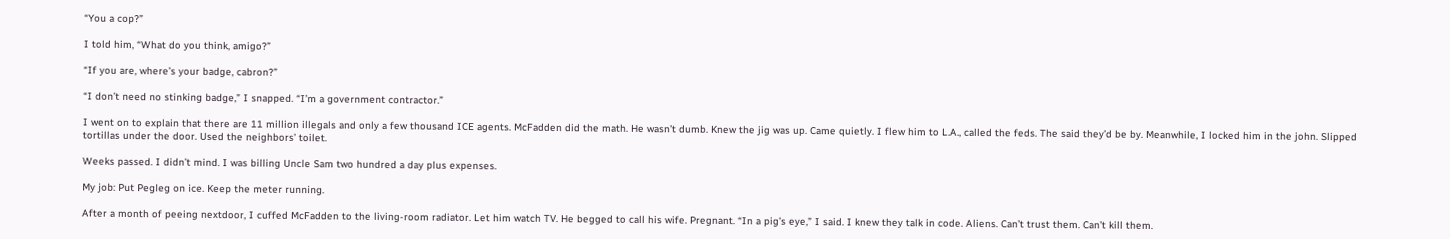“You a cop?”

I told him, “What do you think, amigo?”

“If you are, where’s your badge, cabron?”

“I don’t need no stinking badge,” I snapped. “I’m a government contractor.”

I went on to explain that there are 11 million illegals and only a few thousand ICE agents. McFadden did the math. He wasn’t dumb. Knew the jig was up. Came quietly. I flew him to L.A., called the feds. The said they’d be by. Meanwhile, I locked him in the john. Slipped tortillas under the door. Used the neighbors’ toilet.

Weeks passed. I didn’t mind. I was billing Uncle Sam two hundred a day plus expenses.

My job: Put Pegleg on ice. Keep the meter running.

After a month of peeing nextdoor, I cuffed McFadden to the living-room radiator. Let him watch TV. He begged to call his wife. Pregnant. “In a pig’s eye,” I said. I knew they talk in code. Aliens. Can’t trust them. Can’t kill them.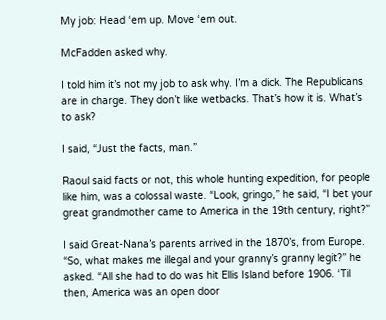My job: Head ‘em up. Move ‘em out.

McFadden asked why.

I told him it’s not my job to ask why. I’m a dick. The Republicans are in charge. They don’t like wetbacks. That’s how it is. What’s to ask?

I said, “Just the facts, man.”

Raoul said facts or not, this whole hunting expedition, for people like him, was a colossal waste. “Look, gringo,” he said, “I bet your great grandmother came to America in the 19th century, right?”

I said Great-Nana’s parents arrived in the 1870’s, from Europe. “So, what makes me illegal and your granny’s granny legit?” he asked. “All she had to do was hit Ellis Island before 1906. ‘Til then, America was an open door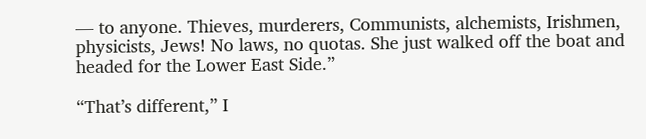— to anyone. Thieves, murderers, Communists, alchemists, Irishmen, physicists, Jews! No laws, no quotas. She just walked off the boat and headed for the Lower East Side.”

“That’s different,” I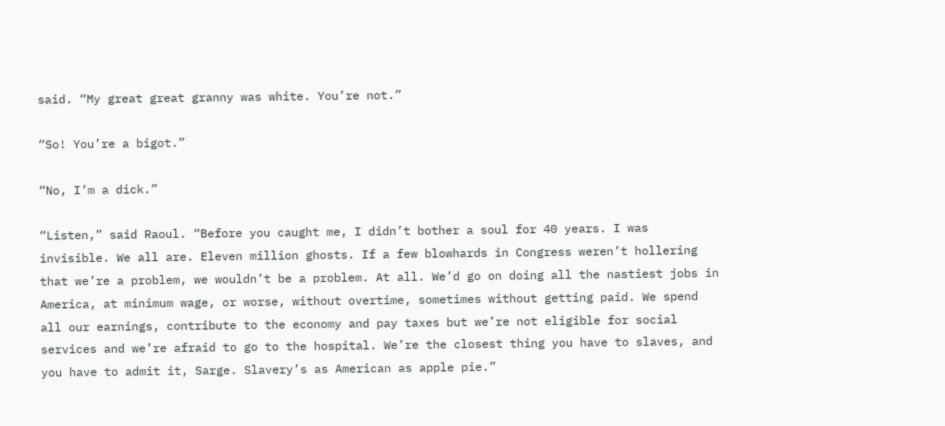said. “My great great granny was white. You’re not.”

“So! You’re a bigot.”

“No, I’m a dick.”

“Listen,” said Raoul. “Before you caught me, I didn’t bother a soul for 40 years. I was invisible. We all are. Eleven million ghosts. If a few blowhards in Congress weren’t hollering that we’re a problem, we wouldn’t be a problem. At all. We’d go on doing all the nastiest jobs in America, at minimum wage, or worse, without overtime, sometimes without getting paid. We spend all our earnings, contribute to the economy and pay taxes but we’re not eligible for social services and we’re afraid to go to the hospital. We’re the closest thing you have to slaves, and you have to admit it, Sarge. Slavery’s as American as apple pie.”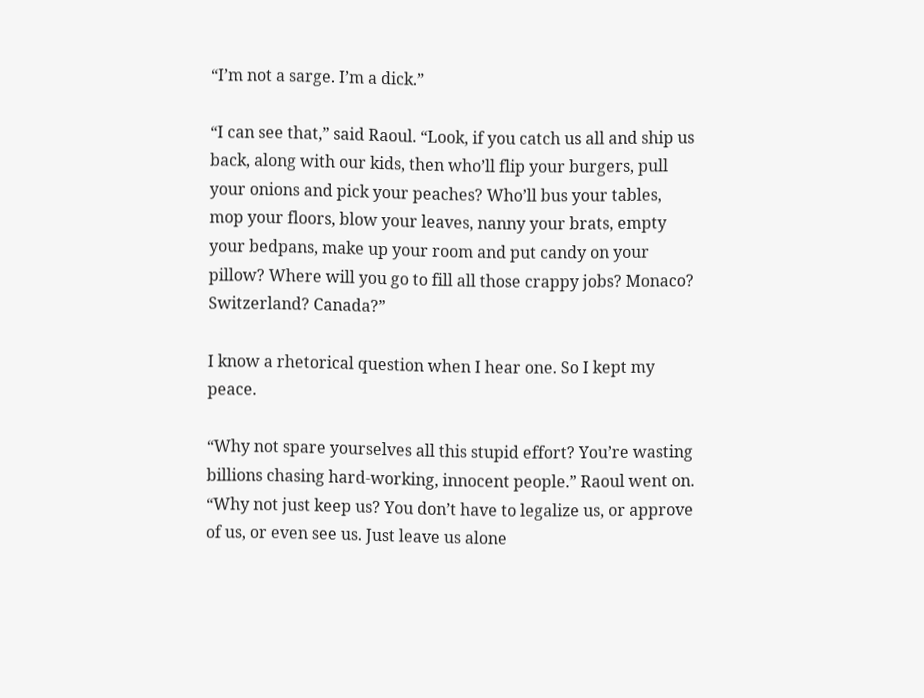“I’m not a sarge. I’m a dick.”

“I can see that,” said Raoul. “Look, if you catch us all and ship us back, along with our kids, then who’ll flip your burgers, pull your onions and pick your peaches? Who’ll bus your tables, mop your floors, blow your leaves, nanny your brats, empty your bedpans, make up your room and put candy on your pillow? Where will you go to fill all those crappy jobs? Monaco? Switzerland? Canada?”

I know a rhetorical question when I hear one. So I kept my peace.

“Why not spare yourselves all this stupid effort? You’re wasting billions chasing hard-working, innocent people.” Raoul went on. “Why not just keep us? You don’t have to legalize us, or approve of us, or even see us. Just leave us alone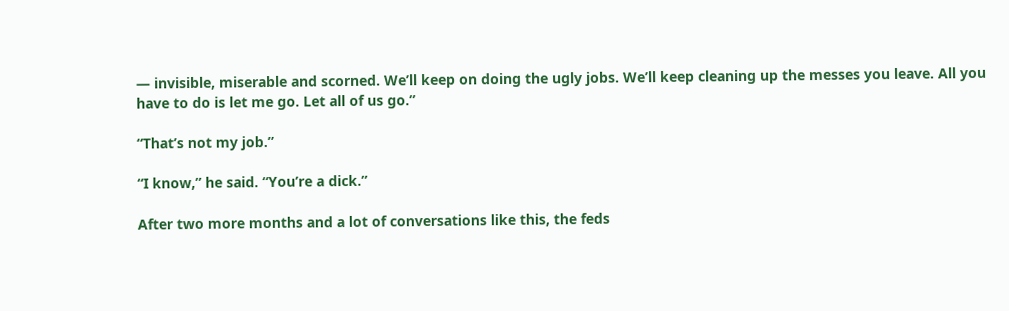— invisible, miserable and scorned. We’ll keep on doing the ugly jobs. We’ll keep cleaning up the messes you leave. All you have to do is let me go. Let all of us go.”

“That’s not my job.”

“I know,” he said. “You’re a dick.”

After two more months and a lot of conversations like this, the feds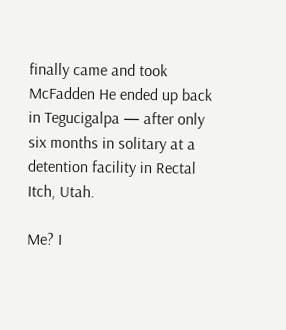finally came and took McFadden He ended up back in Tegucigalpa — after only six months in solitary at a detention facility in Rectal Itch, Utah.

Me? I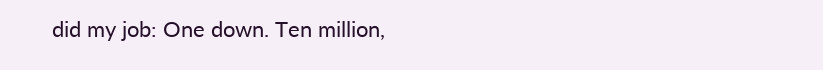did my job: One down. Ten million,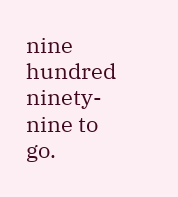nine hundred ninety-nine to go.